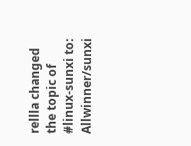rellla changed the topic of #linux-sunxi to: Allwinner/sunxi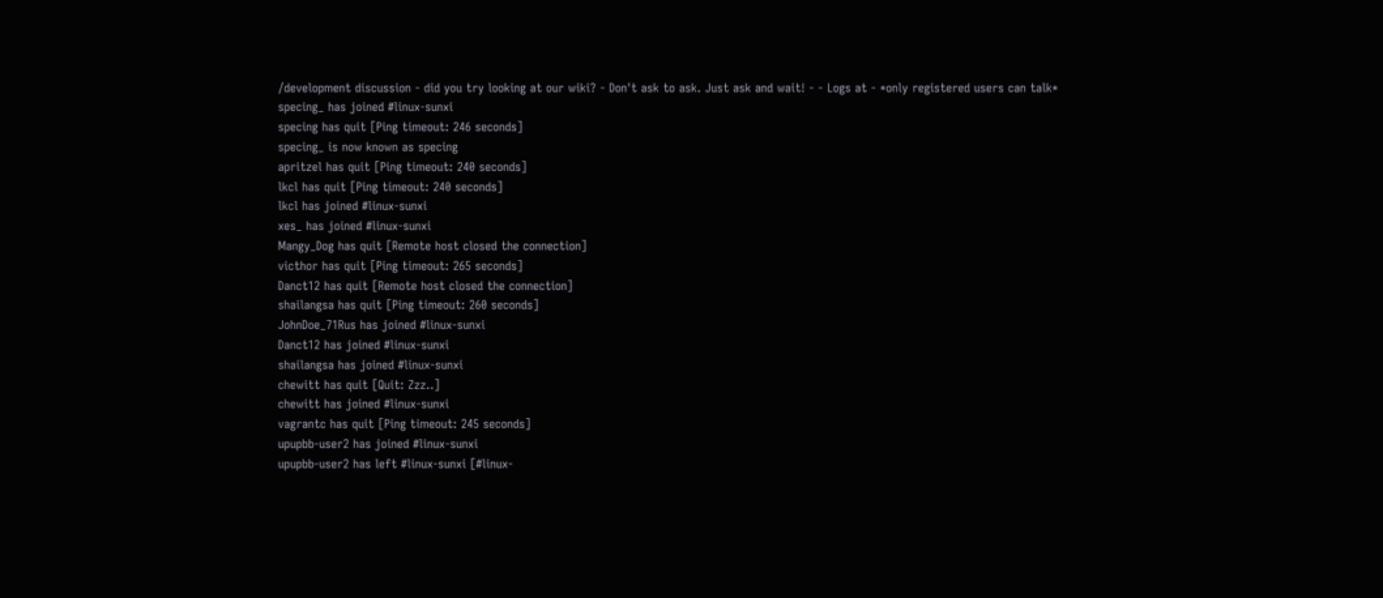/development discussion - did you try looking at our wiki? - Don't ask to ask. Just ask and wait! - - Logs at - *only registered users can talk*
specing_ has joined #linux-sunxi
specing has quit [Ping timeout: 246 seconds]
specing_ is now known as specing
apritzel has quit [Ping timeout: 240 seconds]
lkcl has quit [Ping timeout: 240 seconds]
lkcl has joined #linux-sunxi
xes_ has joined #linux-sunxi
Mangy_Dog has quit [Remote host closed the connection]
victhor has quit [Ping timeout: 265 seconds]
Danct12 has quit [Remote host closed the connection]
shailangsa has quit [Ping timeout: 260 seconds]
JohnDoe_71Rus has joined #linux-sunxi
Danct12 has joined #linux-sunxi
shailangsa has joined #linux-sunxi
chewitt has quit [Quit: Zzz..]
chewitt has joined #linux-sunxi
vagrantc has quit [Ping timeout: 245 seconds]
upupbb-user2 has joined #linux-sunxi
upupbb-user2 has left #linux-sunxi [#linux-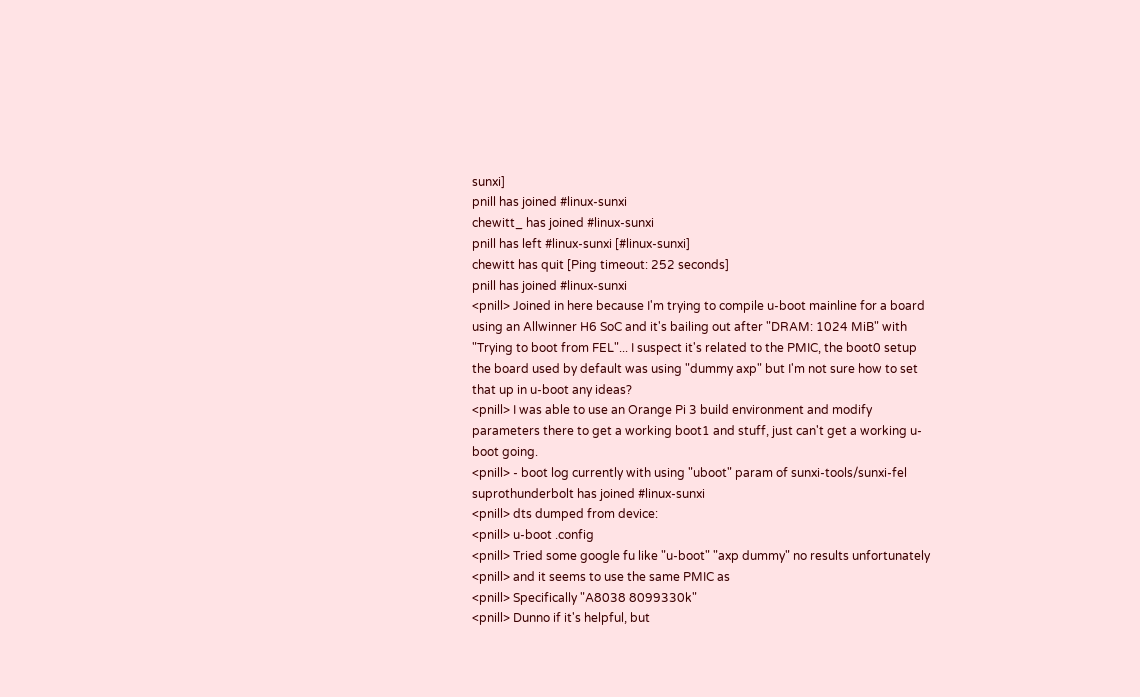sunxi]
pnill has joined #linux-sunxi
chewitt_ has joined #linux-sunxi
pnill has left #linux-sunxi [#linux-sunxi]
chewitt has quit [Ping timeout: 252 seconds]
pnill has joined #linux-sunxi
<pnill> Joined in here because I'm trying to compile u-boot mainline for a board using an Allwinner H6 SoC and it's bailing out after "DRAM: 1024 MiB" with "Trying to boot from FEL"... I suspect it's related to the PMIC, the boot0 setup the board used by default was using "dummy axp" but I'm not sure how to set that up in u-boot any ideas?
<pnill> I was able to use an Orange Pi 3 build environment and modify parameters there to get a working boot1 and stuff, just can't get a working u-boot going.
<pnill> - boot log currently with using "uboot" param of sunxi-tools/sunxi-fel
suprothunderbolt has joined #linux-sunxi
<pnill> dts dumped from device:
<pnill> u-boot .config
<pnill> Tried some google fu like "u-boot" "axp dummy" no results unfortunately
<pnill> and it seems to use the same PMIC as
<pnill> Specifically "A8038 8099330k"
<pnill> Dunno if it's helpful, but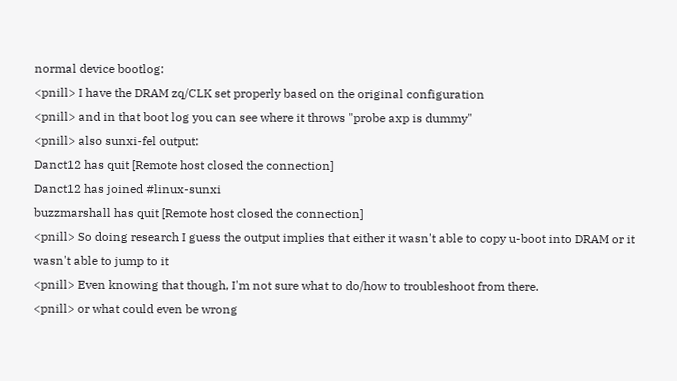normal device bootlog:
<pnill> I have the DRAM zq/CLK set properly based on the original configuration
<pnill> and in that boot log you can see where it throws "probe axp is dummy"
<pnill> also sunxi-fel output:
Danct12 has quit [Remote host closed the connection]
Danct12 has joined #linux-sunxi
buzzmarshall has quit [Remote host closed the connection]
<pnill> So doing research I guess the output implies that either it wasn't able to copy u-boot into DRAM or it wasn't able to jump to it
<pnill> Even knowing that though, I'm not sure what to do/how to troubleshoot from there.
<pnill> or what could even be wrong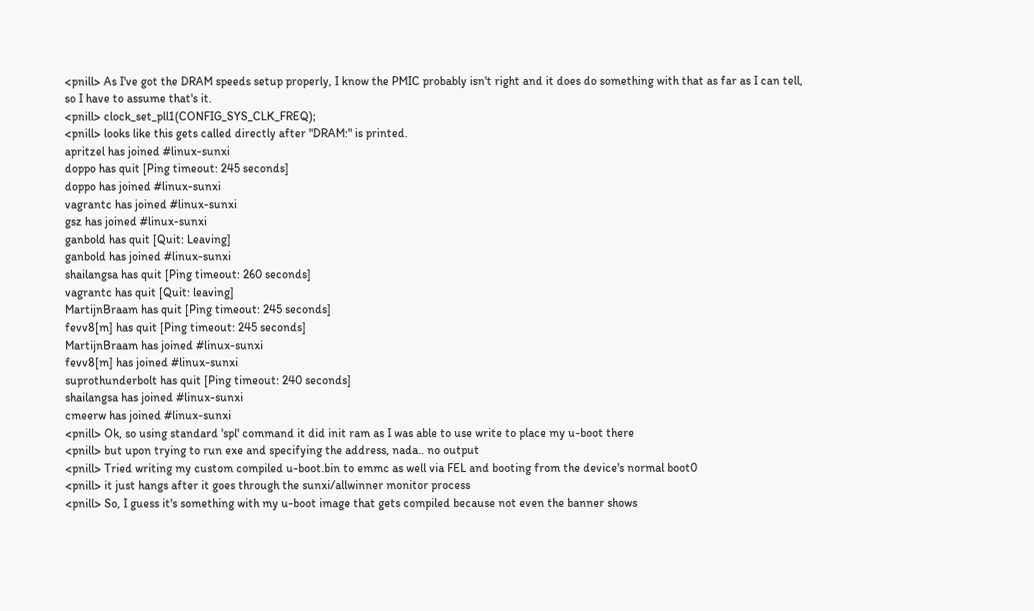<pnill> As I've got the DRAM speeds setup properly, I know the PMIC probably isn't right and it does do something with that as far as I can tell, so I have to assume that's it.
<pnill> clock_set_pll1(CONFIG_SYS_CLK_FREQ);
<pnill> looks like this gets called directly after "DRAM:" is printed.
apritzel has joined #linux-sunxi
doppo has quit [Ping timeout: 245 seconds]
doppo has joined #linux-sunxi
vagrantc has joined #linux-sunxi
gsz has joined #linux-sunxi
ganbold has quit [Quit: Leaving]
ganbold has joined #linux-sunxi
shailangsa has quit [Ping timeout: 260 seconds]
vagrantc has quit [Quit: leaving]
MartijnBraam has quit [Ping timeout: 245 seconds]
fevv8[m] has quit [Ping timeout: 245 seconds]
MartijnBraam has joined #linux-sunxi
fevv8[m] has joined #linux-sunxi
suprothunderbolt has quit [Ping timeout: 240 seconds]
shailangsa has joined #linux-sunxi
cmeerw has joined #linux-sunxi
<pnill> Ok, so using standard 'spl' command it did init ram as I was able to use write to place my u-boot there
<pnill> but upon trying to run exe and specifying the address, nada.. no output
<pnill> Tried writing my custom compiled u-boot.bin to emmc as well via FEL and booting from the device's normal boot0
<pnill> it just hangs after it goes through the sunxi/allwinner monitor process
<pnill> So, I guess it's something with my u-boot image that gets compiled because not even the banner shows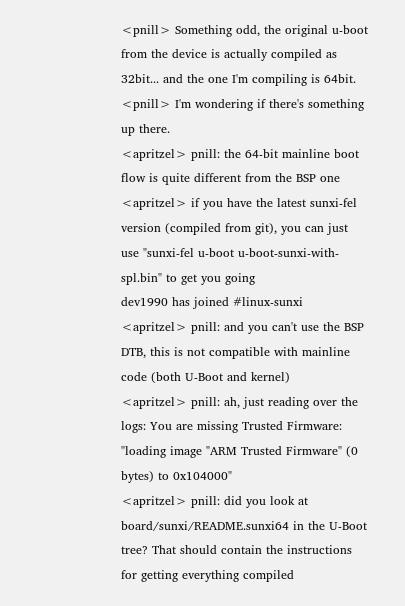<pnill> Something odd, the original u-boot from the device is actually compiled as 32bit... and the one I'm compiling is 64bit.
<pnill> I'm wondering if there's something up there.
<apritzel> pnill: the 64-bit mainline boot flow is quite different from the BSP one
<apritzel> if you have the latest sunxi-fel version (compiled from git), you can just use "sunxi-fel u-boot u-boot-sunxi-with-spl.bin" to get you going
dev1990 has joined #linux-sunxi
<apritzel> pnill: and you can't use the BSP DTB, this is not compatible with mainline code (both U-Boot and kernel)
<apritzel> pnill: ah, just reading over the logs: You are missing Trusted Firmware: "loading image "ARM Trusted Firmware" (0 bytes) to 0x104000"
<apritzel> pnill: did you look at board/sunxi/README.sunxi64 in the U-Boot tree? That should contain the instructions for getting everything compiled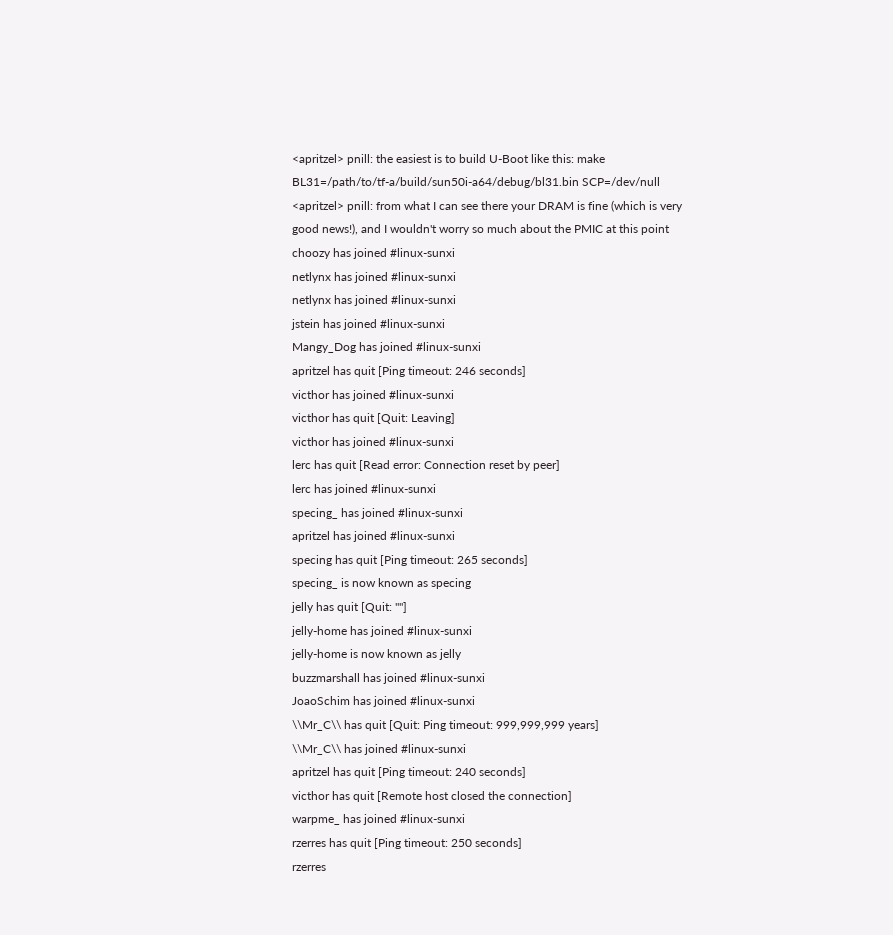<apritzel> pnill: the easiest is to build U-Boot like this: make BL31=/path/to/tf-a/build/sun50i-a64/debug/bl31.bin SCP=/dev/null
<apritzel> pnill: from what I can see there your DRAM is fine (which is very good news!), and I wouldn't worry so much about the PMIC at this point
choozy has joined #linux-sunxi
netlynx has joined #linux-sunxi
netlynx has joined #linux-sunxi
jstein has joined #linux-sunxi
Mangy_Dog has joined #linux-sunxi
apritzel has quit [Ping timeout: 246 seconds]
victhor has joined #linux-sunxi
victhor has quit [Quit: Leaving]
victhor has joined #linux-sunxi
lerc has quit [Read error: Connection reset by peer]
lerc has joined #linux-sunxi
specing_ has joined #linux-sunxi
apritzel has joined #linux-sunxi
specing has quit [Ping timeout: 265 seconds]
specing_ is now known as specing
jelly has quit [Quit: ""]
jelly-home has joined #linux-sunxi
jelly-home is now known as jelly
buzzmarshall has joined #linux-sunxi
JoaoSchim has joined #linux-sunxi
\\Mr_C\\ has quit [Quit: Ping timeout: 999,999,999 years]
\\Mr_C\\ has joined #linux-sunxi
apritzel has quit [Ping timeout: 240 seconds]
victhor has quit [Remote host closed the connection]
warpme_ has joined #linux-sunxi
rzerres has quit [Ping timeout: 250 seconds]
rzerres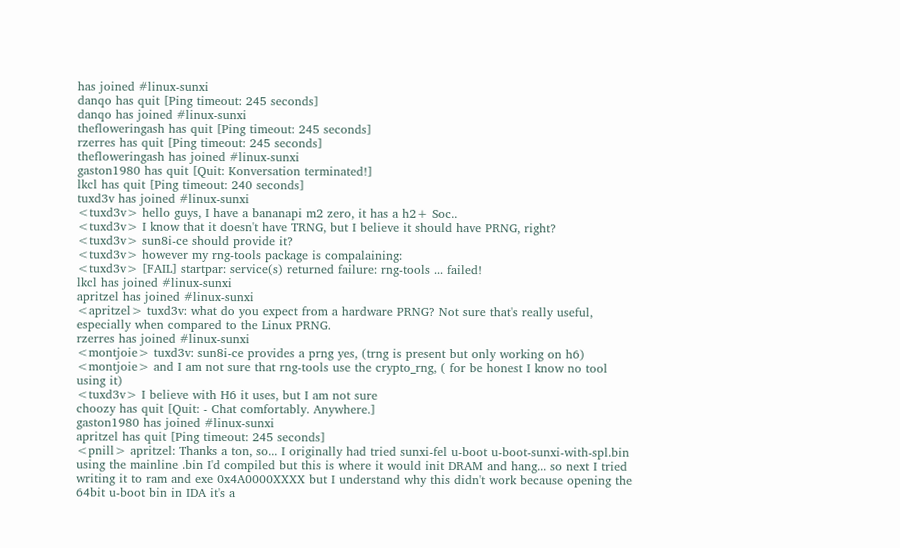has joined #linux-sunxi
danqo has quit [Ping timeout: 245 seconds]
danqo has joined #linux-sunxi
thefloweringash has quit [Ping timeout: 245 seconds]
rzerres has quit [Ping timeout: 245 seconds]
thefloweringash has joined #linux-sunxi
gaston1980 has quit [Quit: Konversation terminated!]
lkcl has quit [Ping timeout: 240 seconds]
tuxd3v has joined #linux-sunxi
<tuxd3v> hello guys, I have a bananapi m2 zero, it has a h2+ Soc..
<tuxd3v> I know that it doesn't have TRNG, but I believe it should have PRNG, right?
<tuxd3v> sun8i-ce should provide it?
<tuxd3v> however my rng-tools package is compalaining:
<tuxd3v> [FAIL] startpar: service(s) returned failure: rng-tools ... failed!
lkcl has joined #linux-sunxi
apritzel has joined #linux-sunxi
<apritzel> tuxd3v: what do you expect from a hardware PRNG? Not sure that's really useful, especially when compared to the Linux PRNG.
rzerres has joined #linux-sunxi
<montjoie> tuxd3v: sun8i-ce provides a prng yes, (trng is present but only working on h6)
<montjoie> and I am not sure that rng-tools use the crypto_rng, ( for be honest I know no tool using it)
<tuxd3v> I believe with H6 it uses, but I am not sure
choozy has quit [Quit: - Chat comfortably. Anywhere.]
gaston1980 has joined #linux-sunxi
apritzel has quit [Ping timeout: 245 seconds]
<pnill> apritzel: Thanks a ton, so... I originally had tried sunxi-fel u-boot u-boot-sunxi-with-spl.bin using the mainline .bin I'd compiled but this is where it would init DRAM and hang... so next I tried writing it to ram and exe 0x4A0000XXXX but I understand why this didn't work because opening the 64bit u-boot bin in IDA it's a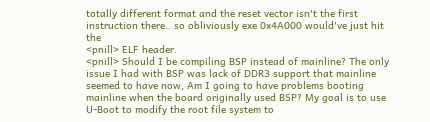totally different format and the reset vector isn't the first instruction there.. so obliviously exe 0x4A000 would've just hit the
<pnill> ELF header.
<pnill> Should I be compiling BSP instead of mainline? The only issue I had with BSP was lack of DDR3 support that mainline seemed to have now, Am I going to have problems booting mainline when the board originally used BSP? My goal is to use U-Boot to modify the root file system to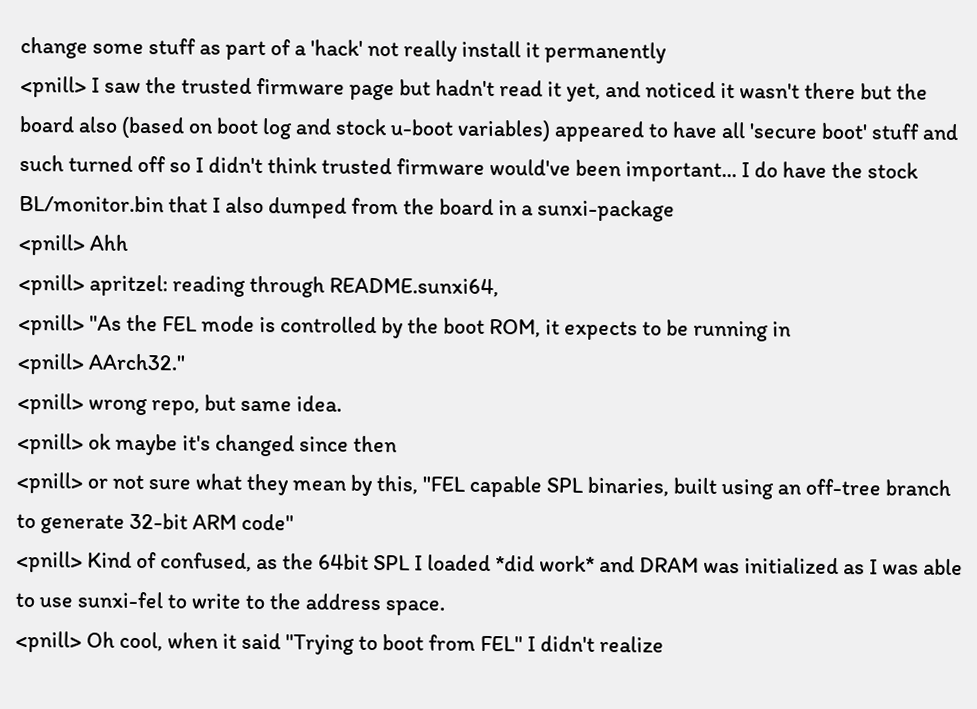change some stuff as part of a 'hack' not really install it permanently
<pnill> I saw the trusted firmware page but hadn't read it yet, and noticed it wasn't there but the board also (based on boot log and stock u-boot variables) appeared to have all 'secure boot' stuff and such turned off so I didn't think trusted firmware would've been important... I do have the stock BL/monitor.bin that I also dumped from the board in a sunxi-package
<pnill> Ahh
<pnill> apritzel: reading through README.sunxi64,
<pnill> "As the FEL mode is controlled by the boot ROM, it expects to be running in
<pnill> AArch32."
<pnill> wrong repo, but same idea.
<pnill> ok maybe it's changed since then
<pnill> or not sure what they mean by this, "FEL capable SPL binaries, built using an off-tree branch to generate 32-bit ARM code"
<pnill> Kind of confused, as the 64bit SPL I loaded *did work* and DRAM was initialized as I was able to use sunxi-fel to write to the address space.
<pnill> Oh cool, when it said "Trying to boot from FEL" I didn't realize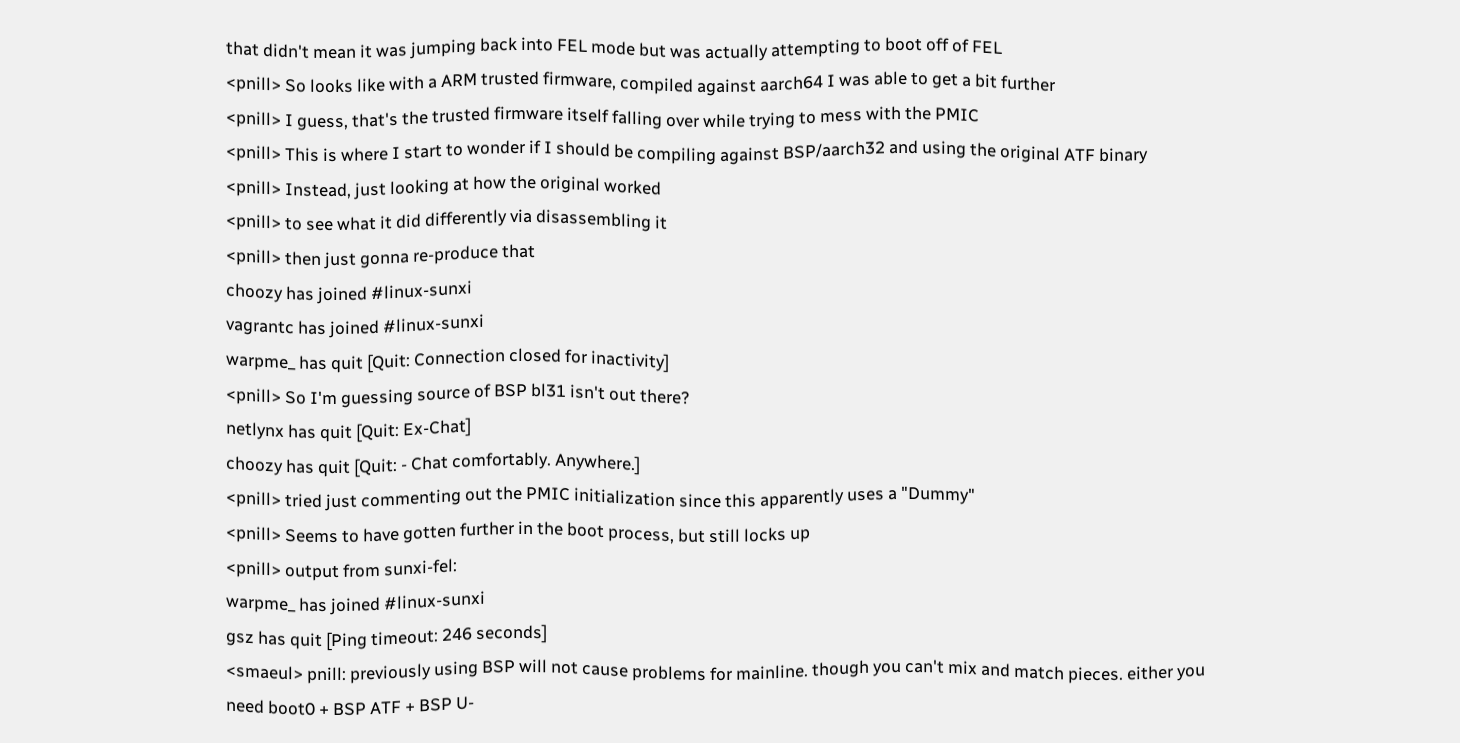that didn't mean it was jumping back into FEL mode but was actually attempting to boot off of FEL
<pnill> So looks like with a ARM trusted firmware, compiled against aarch64 I was able to get a bit further
<pnill> I guess, that's the trusted firmware itself falling over while trying to mess with the PMIC
<pnill> This is where I start to wonder if I should be compiling against BSP/aarch32 and using the original ATF binary
<pnill> Instead, just looking at how the original worked
<pnill> to see what it did differently via disassembling it
<pnill> then just gonna re-produce that
choozy has joined #linux-sunxi
vagrantc has joined #linux-sunxi
warpme_ has quit [Quit: Connection closed for inactivity]
<pnill> So I'm guessing source of BSP bl31 isn't out there?
netlynx has quit [Quit: Ex-Chat]
choozy has quit [Quit: - Chat comfortably. Anywhere.]
<pnill> tried just commenting out the PMIC initialization since this apparently uses a "Dummy"
<pnill> Seems to have gotten further in the boot process, but still locks up
<pnill> output from sunxi-fel:
warpme_ has joined #linux-sunxi
gsz has quit [Ping timeout: 246 seconds]
<smaeul> pnill: previously using BSP will not cause problems for mainline. though you can't mix and match pieces. either you need boot0 + BSP ATF + BSP U-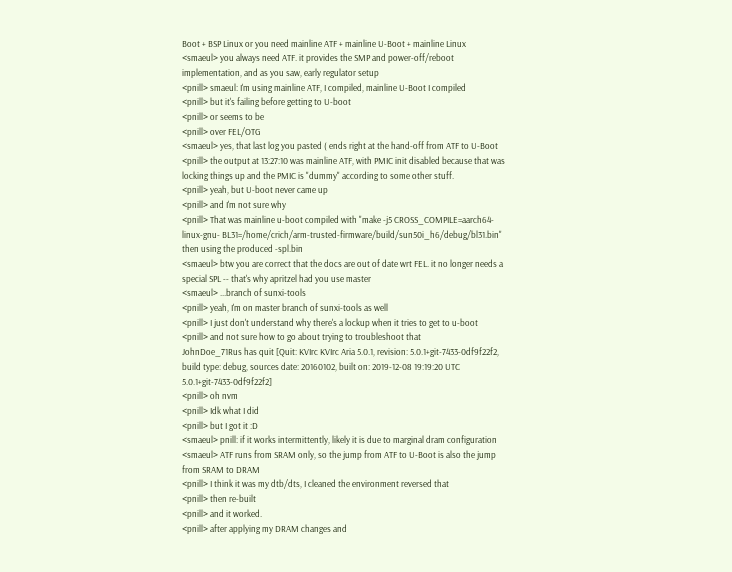Boot + BSP Linux or you need mainline ATF + mainline U-Boot + mainline Linux
<smaeul> you always need ATF. it provides the SMP and power-off/reboot implementation, and as you saw, early regulator setup
<pnill> smaeul: I'm using mainline ATF, I compiled, mainline U-Boot I compiled
<pnill> but it's failing before getting to U-boot
<pnill> or seems to be
<pnill> over FEL/OTG
<smaeul> yes, that last log you pasted ( ends right at the hand-off from ATF to U-Boot
<pnill> the output at 13:27:10 was mainline ATF, with PMIC init disabled because that was locking things up and the PMIC is "dummy" according to some other stuff.
<pnill> yeah, but U-boot never came up
<pnill> and I'm not sure why
<pnill> That was mainline u-boot compiled with "make -j5 CROSS_COMPILE=aarch64-linux-gnu- BL31=/home/crich/arm-trusted-firmware/build/sun50i_h6/debug/bl31.bin" then using the produced -spl.bin
<smaeul> btw you are correct that the docs are out of date wrt FEL. it no longer needs a special SPL -- that's why apritzel had you use master
<smaeul> ...branch of sunxi-tools
<pnill> yeah, I'm on master branch of sunxi-tools as well
<pnill> I just don't understand why there's a lockup when it tries to get to u-boot
<pnill> and not sure how to go about trying to troubleshoot that
JohnDoe_71Rus has quit [Quit: KVIrc KVIrc Aria 5.0.1, revision: 5.0.1+git-7433-0df9f22f2, build type: debug, sources date: 20160102, built on: 2019-12-08 19:19:20 UTC 5.0.1+git-7433-0df9f22f2]
<pnill> oh nvm
<pnill> Idk what I did
<pnill> but I got it :D
<smaeul> pnill: if it works intermittently, likely it is due to marginal dram configuration
<smaeul> ATF runs from SRAM only, so the jump from ATF to U-Boot is also the jump from SRAM to DRAM
<pnill> I think it was my dtb/dts, I cleaned the environment reversed that
<pnill> then re-built
<pnill> and it worked.
<pnill> after applying my DRAM changes and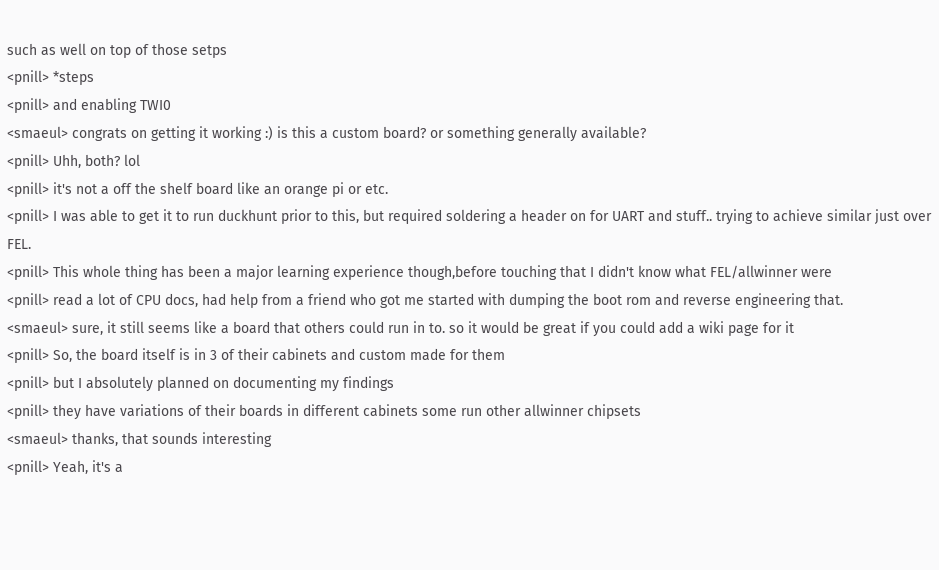such as well on top of those setps
<pnill> *steps
<pnill> and enabling TWI0
<smaeul> congrats on getting it working :) is this a custom board? or something generally available?
<pnill> Uhh, both? lol
<pnill> it's not a off the shelf board like an orange pi or etc.
<pnill> I was able to get it to run duckhunt prior to this, but required soldering a header on for UART and stuff.. trying to achieve similar just over FEL.
<pnill> This whole thing has been a major learning experience though,before touching that I didn't know what FEL/allwinner were
<pnill> read a lot of CPU docs, had help from a friend who got me started with dumping the boot rom and reverse engineering that.
<smaeul> sure, it still seems like a board that others could run in to. so it would be great if you could add a wiki page for it
<pnill> So, the board itself is in 3 of their cabinets and custom made for them
<pnill> but I absolutely planned on documenting my findings
<pnill> they have variations of their boards in different cabinets some run other allwinner chipsets
<smaeul> thanks, that sounds interesting
<pnill> Yeah, it's a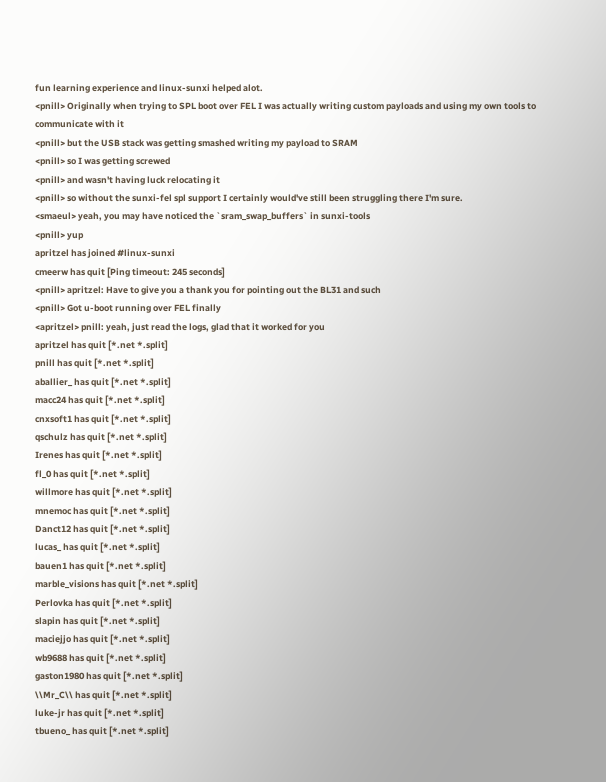fun learning experience and linux-sunxi helped alot.
<pnill> Originally when trying to SPL boot over FEL I was actually writing custom payloads and using my own tools to communicate with it
<pnill> but the USB stack was getting smashed writing my payload to SRAM
<pnill> so I was getting screwed
<pnill> and wasn't having luck relocating it
<pnill> so without the sunxi-fel spl support I certainly would've still been struggling there I'm sure.
<smaeul> yeah, you may have noticed the `sram_swap_buffers` in sunxi-tools
<pnill> yup
apritzel has joined #linux-sunxi
cmeerw has quit [Ping timeout: 245 seconds]
<pnill> apritzel: Have to give you a thank you for pointing out the BL31 and such
<pnill> Got u-boot running over FEL finally
<apritzel> pnill: yeah, just read the logs, glad that it worked for you
apritzel has quit [*.net *.split]
pnill has quit [*.net *.split]
aballier_ has quit [*.net *.split]
macc24 has quit [*.net *.split]
cnxsoft1 has quit [*.net *.split]
qschulz has quit [*.net *.split]
Irenes has quit [*.net *.split]
fl_0 has quit [*.net *.split]
willmore has quit [*.net *.split]
mnemoc has quit [*.net *.split]
Danct12 has quit [*.net *.split]
lucas_ has quit [*.net *.split]
bauen1 has quit [*.net *.split]
marble_visions has quit [*.net *.split]
Perlovka has quit [*.net *.split]
slapin has quit [*.net *.split]
maciejjo has quit [*.net *.split]
wb9688 has quit [*.net *.split]
gaston1980 has quit [*.net *.split]
\\Mr_C\\ has quit [*.net *.split]
luke-jr has quit [*.net *.split]
tbueno_ has quit [*.net *.split]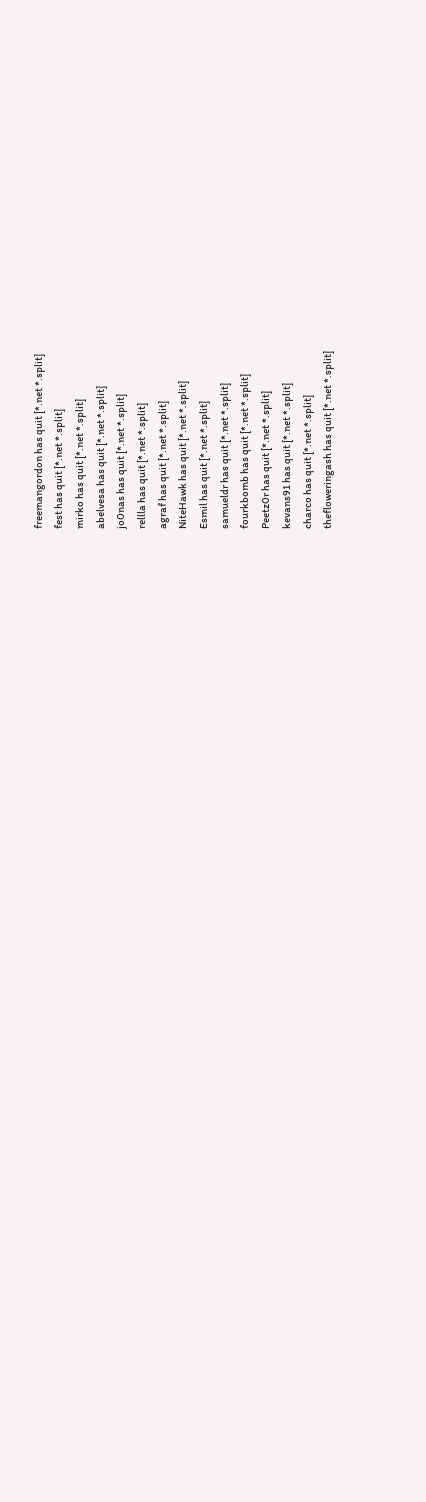freemangordon has quit [*.net *.split]
fest has quit [*.net *.split]
mirko has quit [*.net *.split]
abelvesa has quit [*.net *.split]
jo0nas has quit [*.net *.split]
rellla has quit [*.net *.split]
agraf has quit [*.net *.split]
NiteHawk has quit [*.net *.split]
Esmil has quit [*.net *.split]
samueldr has quit [*.net *.split]
fourkbomb has quit [*.net *.split]
Peetz0r has quit [*.net *.split]
kevans91 has quit [*.net *.split]
charco has quit [*.net *.split]
thefloweringash has quit [*.net *.split]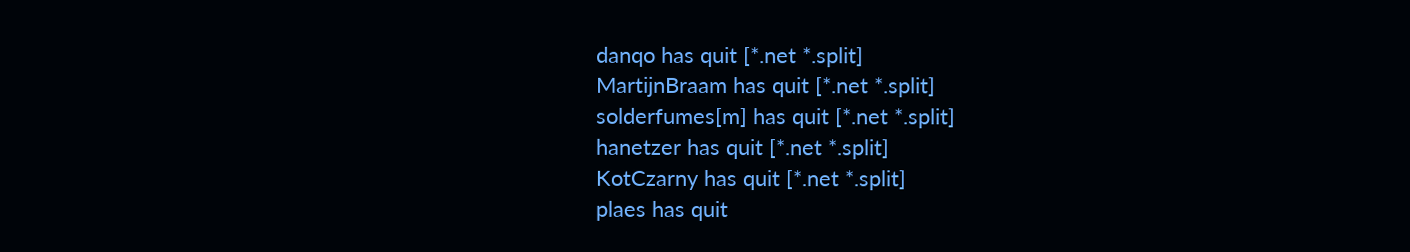danqo has quit [*.net *.split]
MartijnBraam has quit [*.net *.split]
solderfumes[m] has quit [*.net *.split]
hanetzer has quit [*.net *.split]
KotCzarny has quit [*.net *.split]
plaes has quit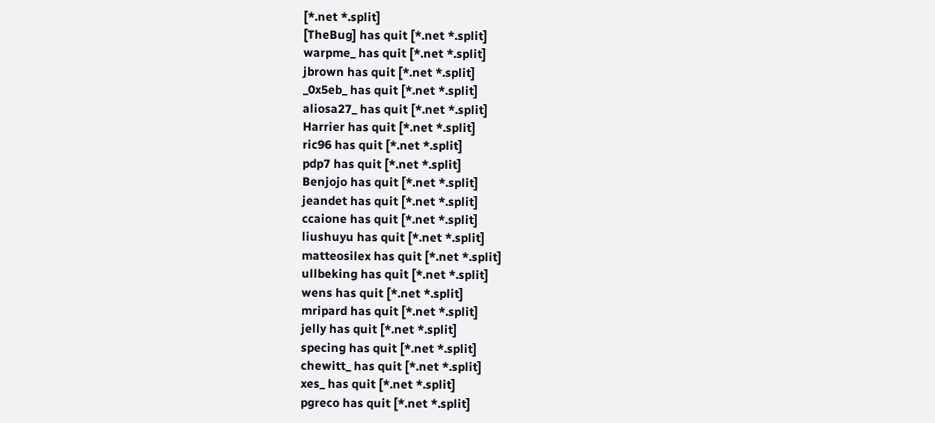[*.net *.split]
[TheBug] has quit [*.net *.split]
warpme_ has quit [*.net *.split]
jbrown has quit [*.net *.split]
_0x5eb_ has quit [*.net *.split]
aliosa27_ has quit [*.net *.split]
Harrier has quit [*.net *.split]
ric96 has quit [*.net *.split]
pdp7 has quit [*.net *.split]
Benjojo has quit [*.net *.split]
jeandet has quit [*.net *.split]
ccaione has quit [*.net *.split]
liushuyu has quit [*.net *.split]
matteosilex has quit [*.net *.split]
ullbeking has quit [*.net *.split]
wens has quit [*.net *.split]
mripard has quit [*.net *.split]
jelly has quit [*.net *.split]
specing has quit [*.net *.split]
chewitt_ has quit [*.net *.split]
xes_ has quit [*.net *.split]
pgreco has quit [*.net *.split]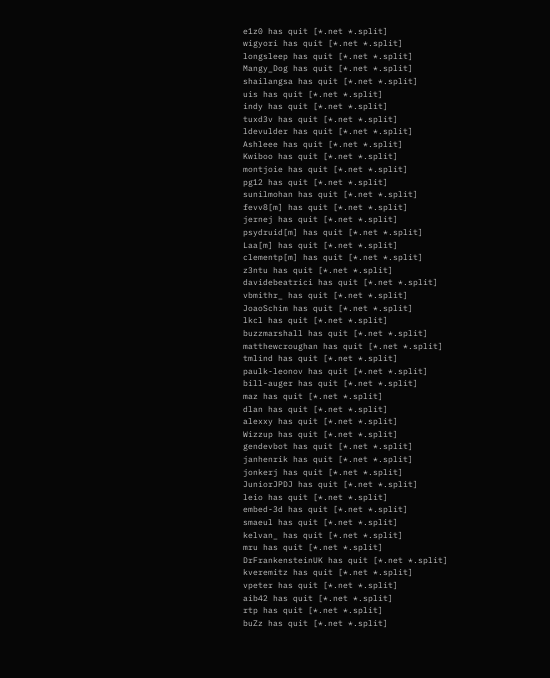e1z0 has quit [*.net *.split]
wigyori has quit [*.net *.split]
longsleep has quit [*.net *.split]
Mangy_Dog has quit [*.net *.split]
shailangsa has quit [*.net *.split]
uis has quit [*.net *.split]
indy has quit [*.net *.split]
tuxd3v has quit [*.net *.split]
ldevulder has quit [*.net *.split]
Ashleee has quit [*.net *.split]
Kwiboo has quit [*.net *.split]
montjoie has quit [*.net *.split]
pg12 has quit [*.net *.split]
sunilmohan has quit [*.net *.split]
fevv8[m] has quit [*.net *.split]
jernej has quit [*.net *.split]
psydruid[m] has quit [*.net *.split]
Laa[m] has quit [*.net *.split]
clementp[m] has quit [*.net *.split]
z3ntu has quit [*.net *.split]
davidebeatrici has quit [*.net *.split]
vbmithr_ has quit [*.net *.split]
JoaoSchim has quit [*.net *.split]
lkcl has quit [*.net *.split]
buzzmarshall has quit [*.net *.split]
matthewcroughan has quit [*.net *.split]
tmlind has quit [*.net *.split]
paulk-leonov has quit [*.net *.split]
bill-auger has quit [*.net *.split]
maz has quit [*.net *.split]
dlan has quit [*.net *.split]
alexxy has quit [*.net *.split]
Wizzup has quit [*.net *.split]
gendevbot has quit [*.net *.split]
janhenrik has quit [*.net *.split]
jonkerj has quit [*.net *.split]
JuniorJPDJ has quit [*.net *.split]
leio has quit [*.net *.split]
embed-3d has quit [*.net *.split]
smaeul has quit [*.net *.split]
kelvan_ has quit [*.net *.split]
mru has quit [*.net *.split]
DrFrankensteinUK has quit [*.net *.split]
kveremitz has quit [*.net *.split]
vpeter has quit [*.net *.split]
aib42 has quit [*.net *.split]
rtp has quit [*.net *.split]
buZz has quit [*.net *.split]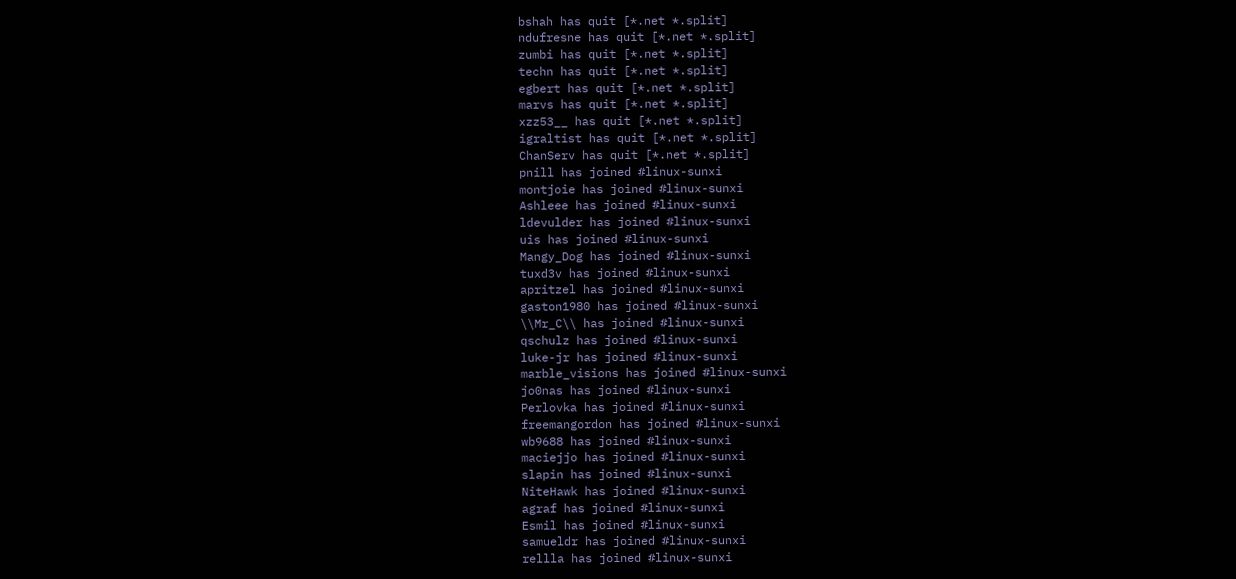bshah has quit [*.net *.split]
ndufresne has quit [*.net *.split]
zumbi has quit [*.net *.split]
techn has quit [*.net *.split]
egbert has quit [*.net *.split]
marvs has quit [*.net *.split]
xzz53__ has quit [*.net *.split]
igraltist has quit [*.net *.split]
ChanServ has quit [*.net *.split]
pnill has joined #linux-sunxi
montjoie has joined #linux-sunxi
Ashleee has joined #linux-sunxi
ldevulder has joined #linux-sunxi
uis has joined #linux-sunxi
Mangy_Dog has joined #linux-sunxi
tuxd3v has joined #linux-sunxi
apritzel has joined #linux-sunxi
gaston1980 has joined #linux-sunxi
\\Mr_C\\ has joined #linux-sunxi
qschulz has joined #linux-sunxi
luke-jr has joined #linux-sunxi
marble_visions has joined #linux-sunxi
jo0nas has joined #linux-sunxi
Perlovka has joined #linux-sunxi
freemangordon has joined #linux-sunxi
wb9688 has joined #linux-sunxi
maciejjo has joined #linux-sunxi
slapin has joined #linux-sunxi
NiteHawk has joined #linux-sunxi
agraf has joined #linux-sunxi
Esmil has joined #linux-sunxi
samueldr has joined #linux-sunxi
rellla has joined #linux-sunxi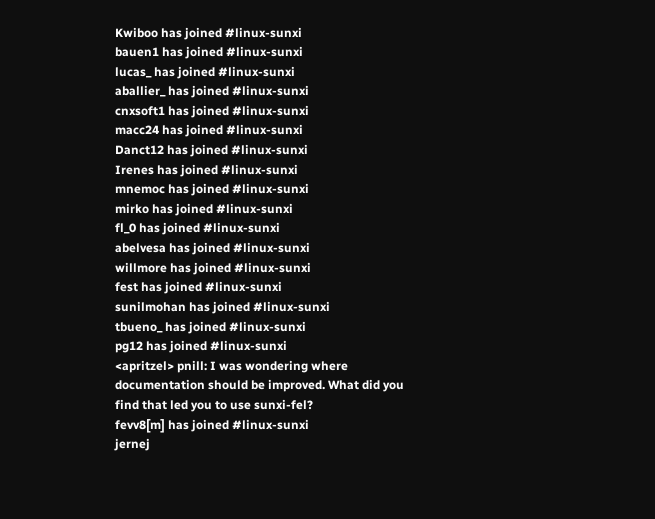Kwiboo has joined #linux-sunxi
bauen1 has joined #linux-sunxi
lucas_ has joined #linux-sunxi
aballier_ has joined #linux-sunxi
cnxsoft1 has joined #linux-sunxi
macc24 has joined #linux-sunxi
Danct12 has joined #linux-sunxi
Irenes has joined #linux-sunxi
mnemoc has joined #linux-sunxi
mirko has joined #linux-sunxi
fl_0 has joined #linux-sunxi
abelvesa has joined #linux-sunxi
willmore has joined #linux-sunxi
fest has joined #linux-sunxi
sunilmohan has joined #linux-sunxi
tbueno_ has joined #linux-sunxi
pg12 has joined #linux-sunxi
<apritzel> pnill: I was wondering where documentation should be improved. What did you find that led you to use sunxi-fel?
fevv8[m] has joined #linux-sunxi
jernej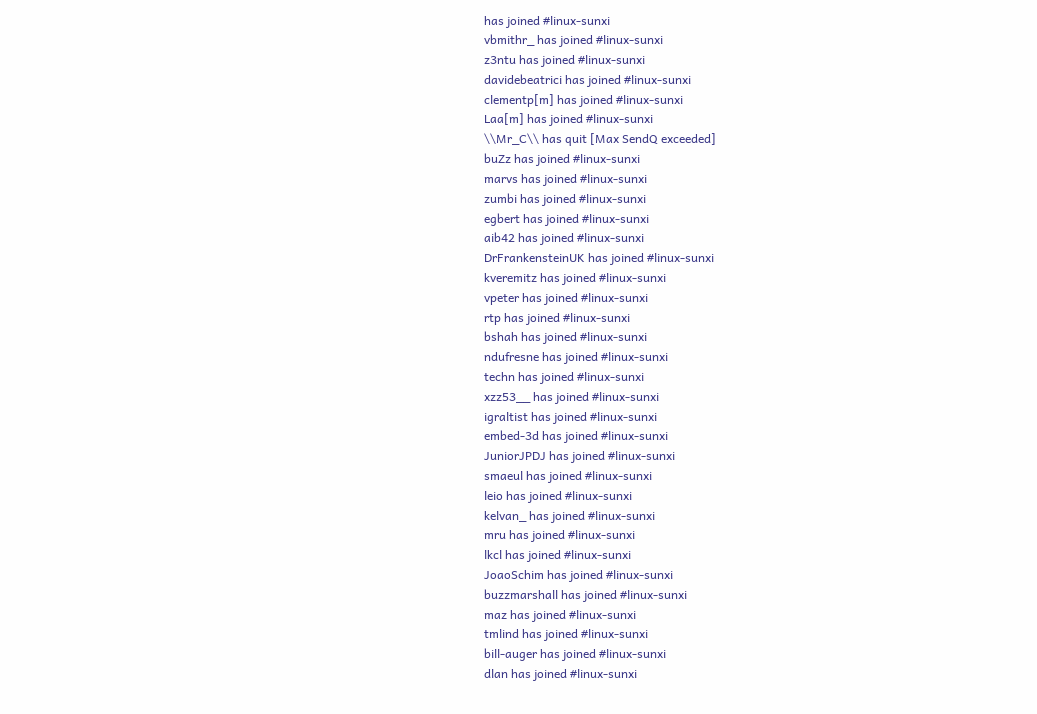has joined #linux-sunxi
vbmithr_ has joined #linux-sunxi
z3ntu has joined #linux-sunxi
davidebeatrici has joined #linux-sunxi
clementp[m] has joined #linux-sunxi
Laa[m] has joined #linux-sunxi
\\Mr_C\\ has quit [Max SendQ exceeded]
buZz has joined #linux-sunxi
marvs has joined #linux-sunxi
zumbi has joined #linux-sunxi
egbert has joined #linux-sunxi
aib42 has joined #linux-sunxi
DrFrankensteinUK has joined #linux-sunxi
kveremitz has joined #linux-sunxi
vpeter has joined #linux-sunxi
rtp has joined #linux-sunxi
bshah has joined #linux-sunxi
ndufresne has joined #linux-sunxi
techn has joined #linux-sunxi
xzz53__ has joined #linux-sunxi
igraltist has joined #linux-sunxi
embed-3d has joined #linux-sunxi
JuniorJPDJ has joined #linux-sunxi
smaeul has joined #linux-sunxi
leio has joined #linux-sunxi
kelvan_ has joined #linux-sunxi
mru has joined #linux-sunxi
lkcl has joined #linux-sunxi
JoaoSchim has joined #linux-sunxi
buzzmarshall has joined #linux-sunxi
maz has joined #linux-sunxi
tmlind has joined #linux-sunxi
bill-auger has joined #linux-sunxi
dlan has joined #linux-sunxi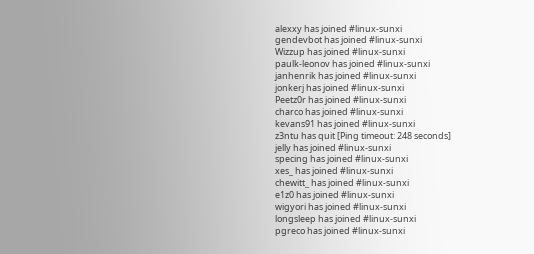alexxy has joined #linux-sunxi
gendevbot has joined #linux-sunxi
Wizzup has joined #linux-sunxi
paulk-leonov has joined #linux-sunxi
janhenrik has joined #linux-sunxi
jonkerj has joined #linux-sunxi
Peetz0r has joined #linux-sunxi
charco has joined #linux-sunxi
kevans91 has joined #linux-sunxi
z3ntu has quit [Ping timeout: 248 seconds]
jelly has joined #linux-sunxi
specing has joined #linux-sunxi
xes_ has joined #linux-sunxi
chewitt_ has joined #linux-sunxi
e1z0 has joined #linux-sunxi
wigyori has joined #linux-sunxi
longsleep has joined #linux-sunxi
pgreco has joined #linux-sunxi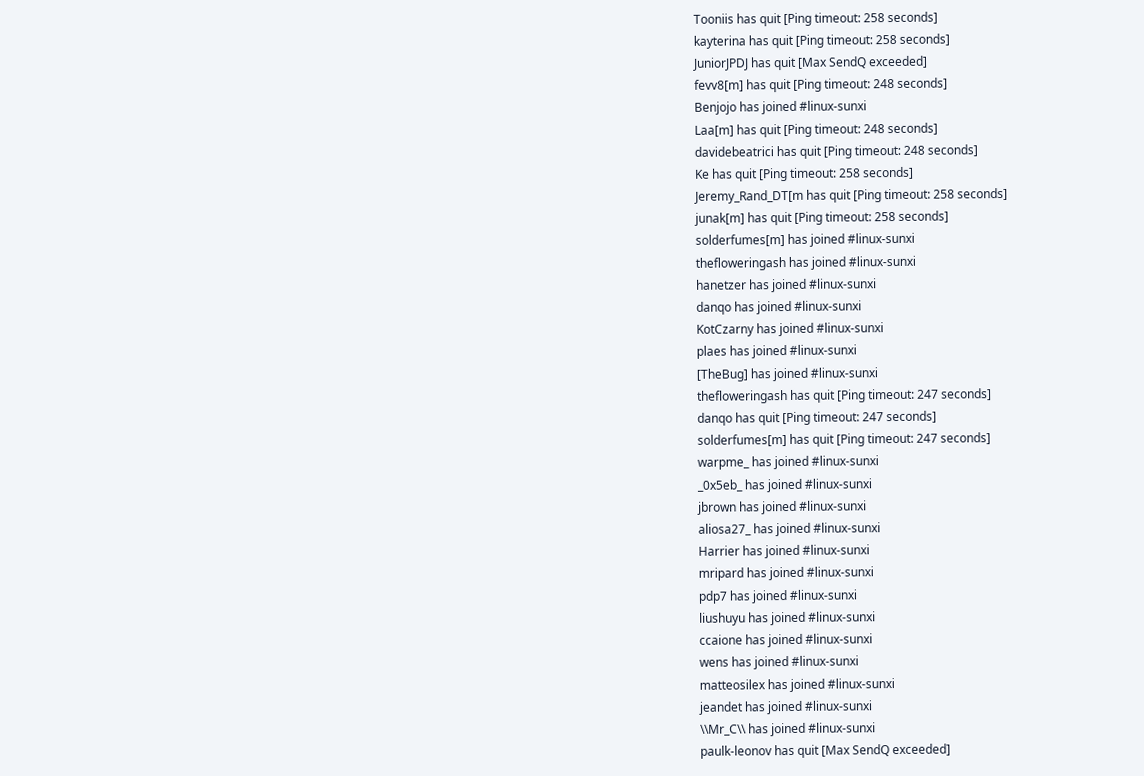Tooniis has quit [Ping timeout: 258 seconds]
kayterina has quit [Ping timeout: 258 seconds]
JuniorJPDJ has quit [Max SendQ exceeded]
fevv8[m] has quit [Ping timeout: 248 seconds]
Benjojo has joined #linux-sunxi
Laa[m] has quit [Ping timeout: 248 seconds]
davidebeatrici has quit [Ping timeout: 248 seconds]
Ke has quit [Ping timeout: 258 seconds]
Jeremy_Rand_DT[m has quit [Ping timeout: 258 seconds]
junak[m] has quit [Ping timeout: 258 seconds]
solderfumes[m] has joined #linux-sunxi
thefloweringash has joined #linux-sunxi
hanetzer has joined #linux-sunxi
danqo has joined #linux-sunxi
KotCzarny has joined #linux-sunxi
plaes has joined #linux-sunxi
[TheBug] has joined #linux-sunxi
thefloweringash has quit [Ping timeout: 247 seconds]
danqo has quit [Ping timeout: 247 seconds]
solderfumes[m] has quit [Ping timeout: 247 seconds]
warpme_ has joined #linux-sunxi
_0x5eb_ has joined #linux-sunxi
jbrown has joined #linux-sunxi
aliosa27_ has joined #linux-sunxi
Harrier has joined #linux-sunxi
mripard has joined #linux-sunxi
pdp7 has joined #linux-sunxi
liushuyu has joined #linux-sunxi
ccaione has joined #linux-sunxi
wens has joined #linux-sunxi
matteosilex has joined #linux-sunxi
jeandet has joined #linux-sunxi
\\Mr_C\\ has joined #linux-sunxi
paulk-leonov has quit [Max SendQ exceeded]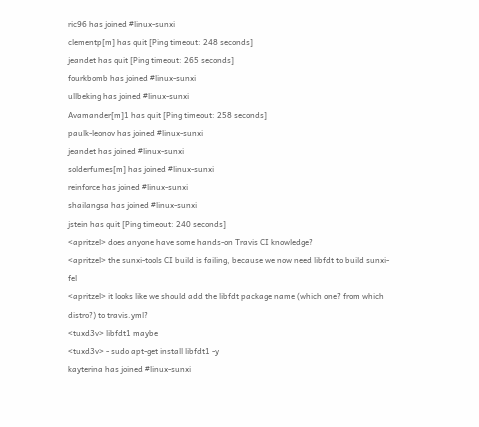ric96 has joined #linux-sunxi
clementp[m] has quit [Ping timeout: 248 seconds]
jeandet has quit [Ping timeout: 265 seconds]
fourkbomb has joined #linux-sunxi
ullbeking has joined #linux-sunxi
Avamander[m]1 has quit [Ping timeout: 258 seconds]
paulk-leonov has joined #linux-sunxi
jeandet has joined #linux-sunxi
solderfumes[m] has joined #linux-sunxi
reinforce has joined #linux-sunxi
shailangsa has joined #linux-sunxi
jstein has quit [Ping timeout: 240 seconds]
<apritzel> does anyone have some hands-on Travis CI knowledge?
<apritzel> the sunxi-tools CI build is failing, because we now need libfdt to build sunxi-fel
<apritzel> it looks like we should add the libfdt package name (which one? from which distro?) to travis.yml?
<tuxd3v> libfdt1 maybe
<tuxd3v> - sudo apt-get install libfdt1 -y
kayterina has joined #linux-sunxi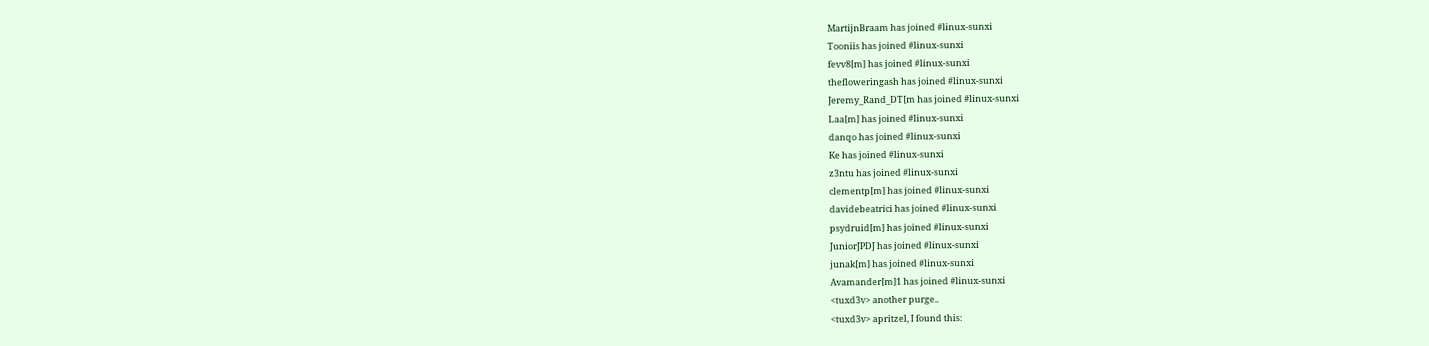MartijnBraam has joined #linux-sunxi
Tooniis has joined #linux-sunxi
fevv8[m] has joined #linux-sunxi
thefloweringash has joined #linux-sunxi
Jeremy_Rand_DT[m has joined #linux-sunxi
Laa[m] has joined #linux-sunxi
danqo has joined #linux-sunxi
Ke has joined #linux-sunxi
z3ntu has joined #linux-sunxi
clementp[m] has joined #linux-sunxi
davidebeatrici has joined #linux-sunxi
psydruid[m] has joined #linux-sunxi
JuniorJPDJ has joined #linux-sunxi
junak[m] has joined #linux-sunxi
Avamander[m]1 has joined #linux-sunxi
<tuxd3v> another purge..
<tuxd3v> apritzel, I found this: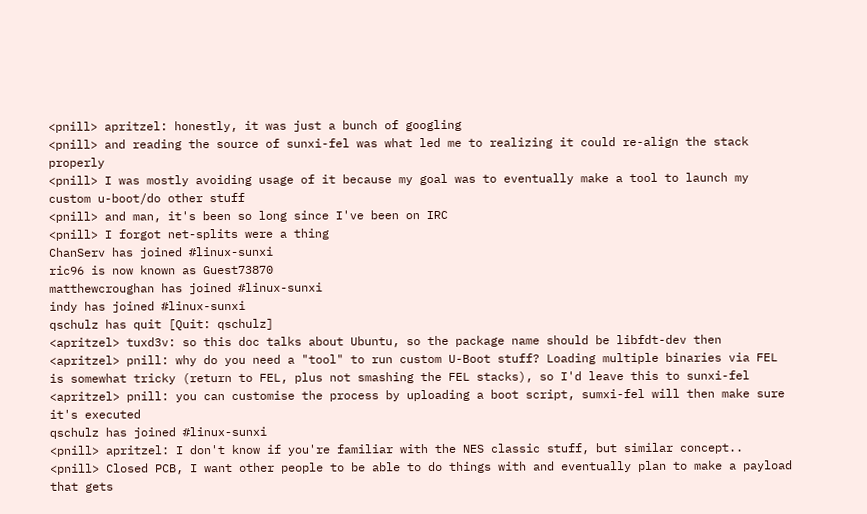<pnill> apritzel: honestly, it was just a bunch of googling
<pnill> and reading the source of sunxi-fel was what led me to realizing it could re-align the stack properly
<pnill> I was mostly avoiding usage of it because my goal was to eventually make a tool to launch my custom u-boot/do other stuff
<pnill> and man, it's been so long since I've been on IRC
<pnill> I forgot net-splits were a thing
ChanServ has joined #linux-sunxi
ric96 is now known as Guest73870
matthewcroughan has joined #linux-sunxi
indy has joined #linux-sunxi
qschulz has quit [Quit: qschulz]
<apritzel> tuxd3v: so this doc talks about Ubuntu, so the package name should be libfdt-dev then
<apritzel> pnill: why do you need a "tool" to run custom U-Boot stuff? Loading multiple binaries via FEL is somewhat tricky (return to FEL, plus not smashing the FEL stacks), so I'd leave this to sunxi-fel
<apritzel> pnill: you can customise the process by uploading a boot script, sumxi-fel will then make sure it's executed
qschulz has joined #linux-sunxi
<pnill> apritzel: I don't know if you're familiar with the NES classic stuff, but similar concept..
<pnill> Closed PCB, I want other people to be able to do things with and eventually plan to make a payload that gets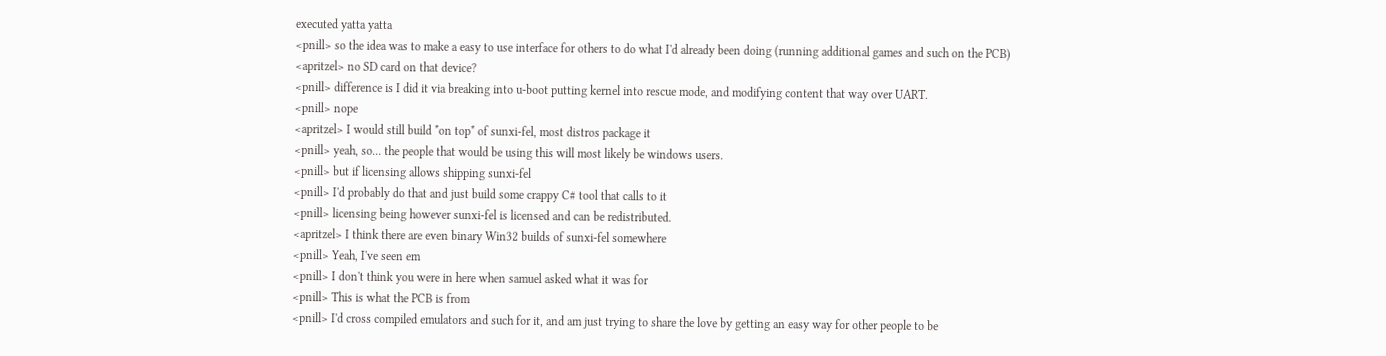executed yatta yatta
<pnill> so the idea was to make a easy to use interface for others to do what I'd already been doing (running additional games and such on the PCB)
<apritzel> no SD card on that device?
<pnill> difference is I did it via breaking into u-boot putting kernel into rescue mode, and modifying content that way over UART.
<pnill> nope
<apritzel> I would still build *on top* of sunxi-fel, most distros package it
<pnill> yeah, so... the people that would be using this will most likely be windows users.
<pnill> but if licensing allows shipping sunxi-fel
<pnill> I'd probably do that and just build some crappy C# tool that calls to it
<pnill> licensing being however sunxi-fel is licensed and can be redistributed.
<apritzel> I think there are even binary Win32 builds of sunxi-fel somewhere
<pnill> Yeah, I've seen em
<pnill> I don't think you were in here when samuel asked what it was for
<pnill> This is what the PCB is from
<pnill> I'd cross compiled emulators and such for it, and am just trying to share the love by getting an easy way for other people to be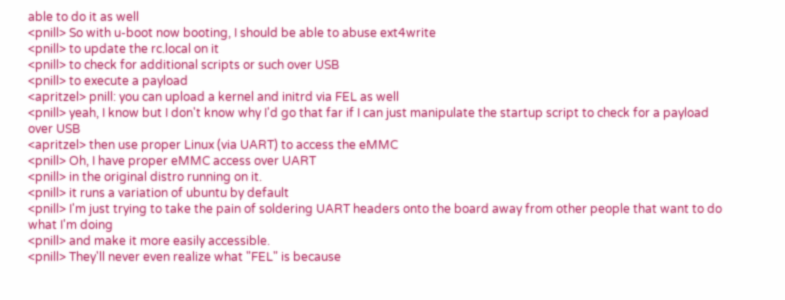able to do it as well
<pnill> So with u-boot now booting, I should be able to abuse ext4write
<pnill> to update the rc.local on it
<pnill> to check for additional scripts or such over USB
<pnill> to execute a payload
<apritzel> pnill: you can upload a kernel and initrd via FEL as well
<pnill> yeah, I know but I don't know why I'd go that far if I can just manipulate the startup script to check for a payload over USB
<apritzel> then use proper Linux (via UART) to access the eMMC
<pnill> Oh, I have proper eMMC access over UART
<pnill> in the original distro running on it.
<pnill> it runs a variation of ubuntu by default
<pnill> I'm just trying to take the pain of soldering UART headers onto the board away from other people that want to do what I'm doing
<pnill> and make it more easily accessible.
<pnill> They'll never even realize what "FEL" is because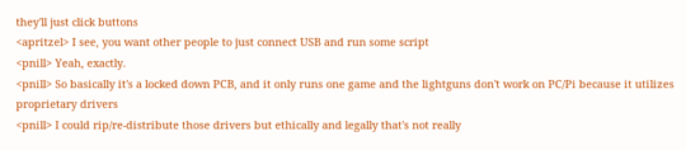they'll just click buttons
<apritzel> I see, you want other people to just connect USB and run some script
<pnill> Yeah, exactly.
<pnill> So basically it's a locked down PCB, and it only runs one game and the lightguns don't work on PC/Pi because it utilizes proprietary drivers
<pnill> I could rip/re-distribute those drivers but ethically and legally that's not really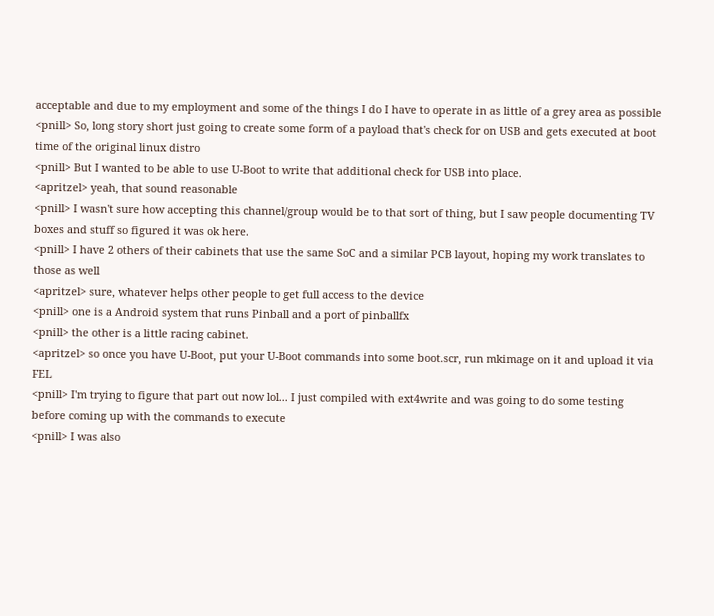acceptable and due to my employment and some of the things I do I have to operate in as little of a grey area as possible
<pnill> So, long story short just going to create some form of a payload that's check for on USB and gets executed at boot time of the original linux distro
<pnill> But I wanted to be able to use U-Boot to write that additional check for USB into place.
<apritzel> yeah, that sound reasonable
<pnill> I wasn't sure how accepting this channel/group would be to that sort of thing, but I saw people documenting TV boxes and stuff so figured it was ok here.
<pnill> I have 2 others of their cabinets that use the same SoC and a similar PCB layout, hoping my work translates to those as well
<apritzel> sure, whatever helps other people to get full access to the device
<pnill> one is a Android system that runs Pinball and a port of pinballfx
<pnill> the other is a little racing cabinet.
<apritzel> so once you have U-Boot, put your U-Boot commands into some boot.scr, run mkimage on it and upload it via FEL
<pnill> I'm trying to figure that part out now lol... I just compiled with ext4write and was going to do some testing before coming up with the commands to execute
<pnill> I was also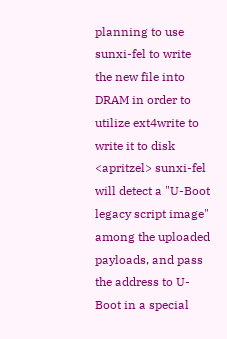planning to use sunxi-fel to write the new file into DRAM in order to utilize ext4write to write it to disk
<apritzel> sunxi-fel will detect a "U-Boot legacy script image" among the uploaded payloads, and pass the address to U-Boot in a special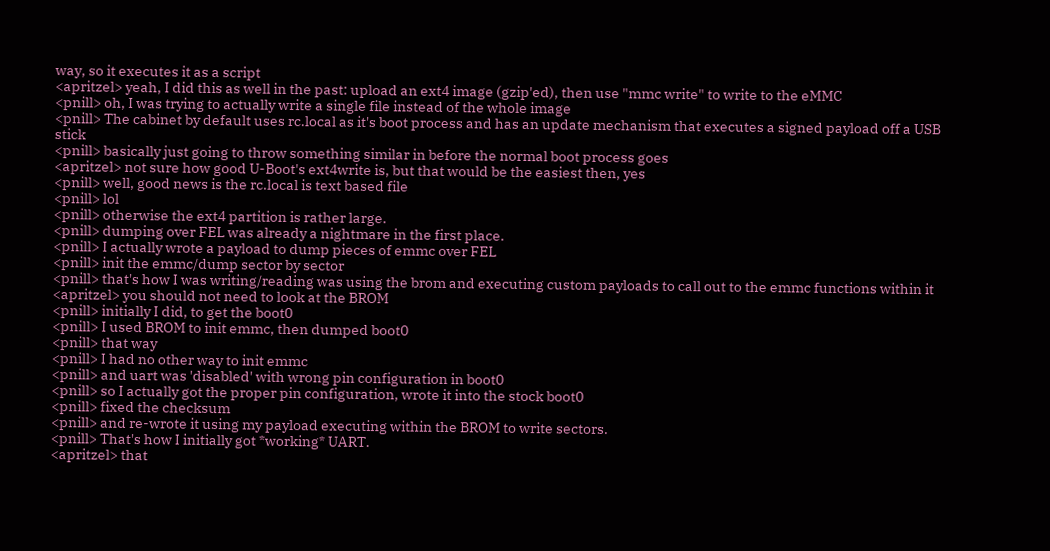way, so it executes it as a script
<apritzel> yeah, I did this as well in the past: upload an ext4 image (gzip'ed), then use "mmc write" to write to the eMMC
<pnill> oh, I was trying to actually write a single file instead of the whole image
<pnill> The cabinet by default uses rc.local as it's boot process and has an update mechanism that executes a signed payload off a USB stick
<pnill> basically just going to throw something similar in before the normal boot process goes
<apritzel> not sure how good U-Boot's ext4write is, but that would be the easiest then, yes
<pnill> well, good news is the rc.local is text based file
<pnill> lol
<pnill> otherwise the ext4 partition is rather large.
<pnill> dumping over FEL was already a nightmare in the first place.
<pnill> I actually wrote a payload to dump pieces of emmc over FEL
<pnill> init the emmc/dump sector by sector
<pnill> that's how I was writing/reading was using the brom and executing custom payloads to call out to the emmc functions within it
<apritzel> you should not need to look at the BROM
<pnill> initially I did, to get the boot0
<pnill> I used BROM to init emmc, then dumped boot0
<pnill> that way
<pnill> I had no other way to init emmc
<pnill> and uart was 'disabled' with wrong pin configuration in boot0
<pnill> so I actually got the proper pin configuration, wrote it into the stock boot0
<pnill> fixed the checksum
<pnill> and re-wrote it using my payload executing within the BROM to write sectors.
<pnill> That's how I initially got *working* UART.
<apritzel> that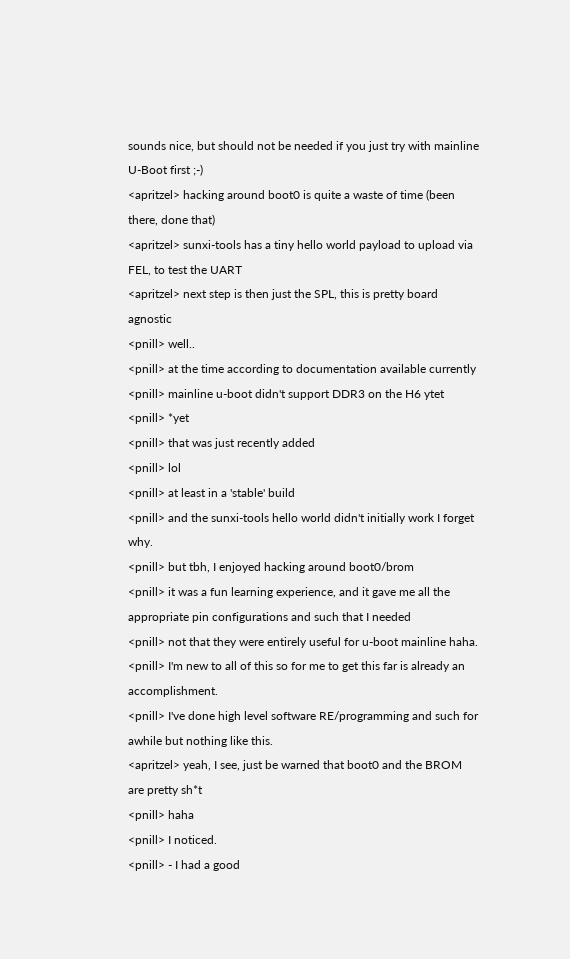sounds nice, but should not be needed if you just try with mainline U-Boot first ;-)
<apritzel> hacking around boot0 is quite a waste of time (been there, done that)
<apritzel> sunxi-tools has a tiny hello world payload to upload via FEL, to test the UART
<apritzel> next step is then just the SPL, this is pretty board agnostic
<pnill> well..
<pnill> at the time according to documentation available currently
<pnill> mainline u-boot didn't support DDR3 on the H6 ytet
<pnill> *yet
<pnill> that was just recently added
<pnill> lol
<pnill> at least in a 'stable' build
<pnill> and the sunxi-tools hello world didn't initially work I forget why.
<pnill> but tbh, I enjoyed hacking around boot0/brom
<pnill> it was a fun learning experience, and it gave me all the appropriate pin configurations and such that I needed
<pnill> not that they were entirely useful for u-boot mainline haha.
<pnill> I'm new to all of this so for me to get this far is already an accomplishment.
<pnill> I've done high level software RE/programming and such for awhile but nothing like this.
<apritzel> yeah, I see, just be warned that boot0 and the BROM are pretty sh*t
<pnill> haha
<pnill> I noticed.
<pnill> - I had a good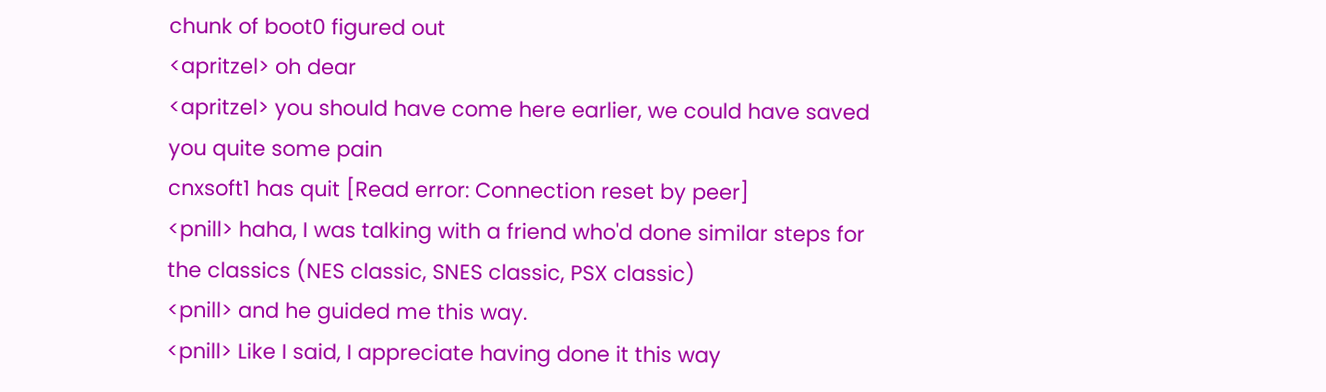chunk of boot0 figured out
<apritzel> oh dear
<apritzel> you should have come here earlier, we could have saved you quite some pain
cnxsoft1 has quit [Read error: Connection reset by peer]
<pnill> haha, I was talking with a friend who'd done similar steps for the classics (NES classic, SNES classic, PSX classic)
<pnill> and he guided me this way.
<pnill> Like I said, I appreciate having done it this way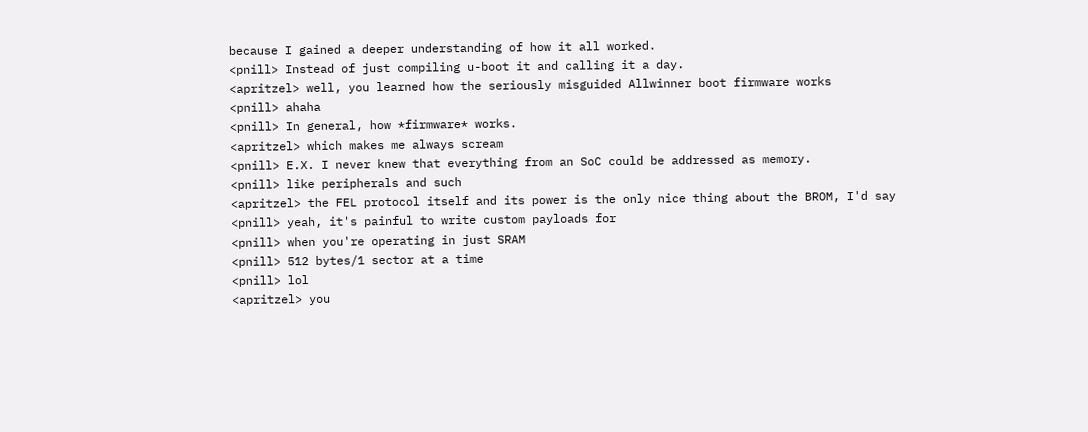because I gained a deeper understanding of how it all worked.
<pnill> Instead of just compiling u-boot it and calling it a day.
<apritzel> well, you learned how the seriously misguided Allwinner boot firmware works
<pnill> ahaha
<pnill> In general, how *firmware* works.
<apritzel> which makes me always scream
<pnill> E.X. I never knew that everything from an SoC could be addressed as memory.
<pnill> like peripherals and such
<apritzel> the FEL protocol itself and its power is the only nice thing about the BROM, I'd say
<pnill> yeah, it's painful to write custom payloads for
<pnill> when you're operating in just SRAM
<pnill> 512 bytes/1 sector at a time
<pnill> lol
<apritzel> you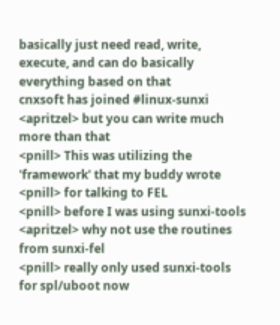basically just need read, write, execute, and can do basically everything based on that
cnxsoft has joined #linux-sunxi
<apritzel> but you can write much more than that
<pnill> This was utilizing the 'framework' that my buddy wrote
<pnill> for talking to FEL
<pnill> before I was using sunxi-tools
<apritzel> why not use the routines from sunxi-fel
<pnill> really only used sunxi-tools for spl/uboot now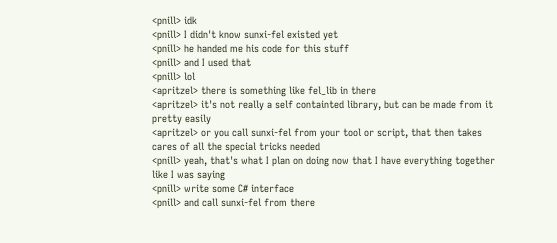<pnill> idk
<pnill> I didn't know sunxi-fel existed yet
<pnill> he handed me his code for this stuff
<pnill> and I used that
<pnill> lol
<apritzel> there is something like fel_lib in there
<apritzel> it's not really a self containted library, but can be made from it pretty easily
<apritzel> or you call sunxi-fel from your tool or script, that then takes cares of all the special tricks needed
<pnill> yeah, that's what I plan on doing now that I have everything together like I was saying
<pnill> write some C# interface
<pnill> and call sunxi-fel from there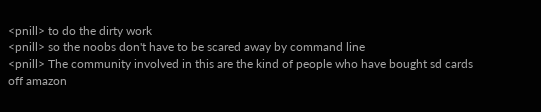<pnill> to do the dirty work
<pnill> so the noobs don't have to be scared away by command line
<pnill> The community involved in this are the kind of people who have bought sd cards off amazon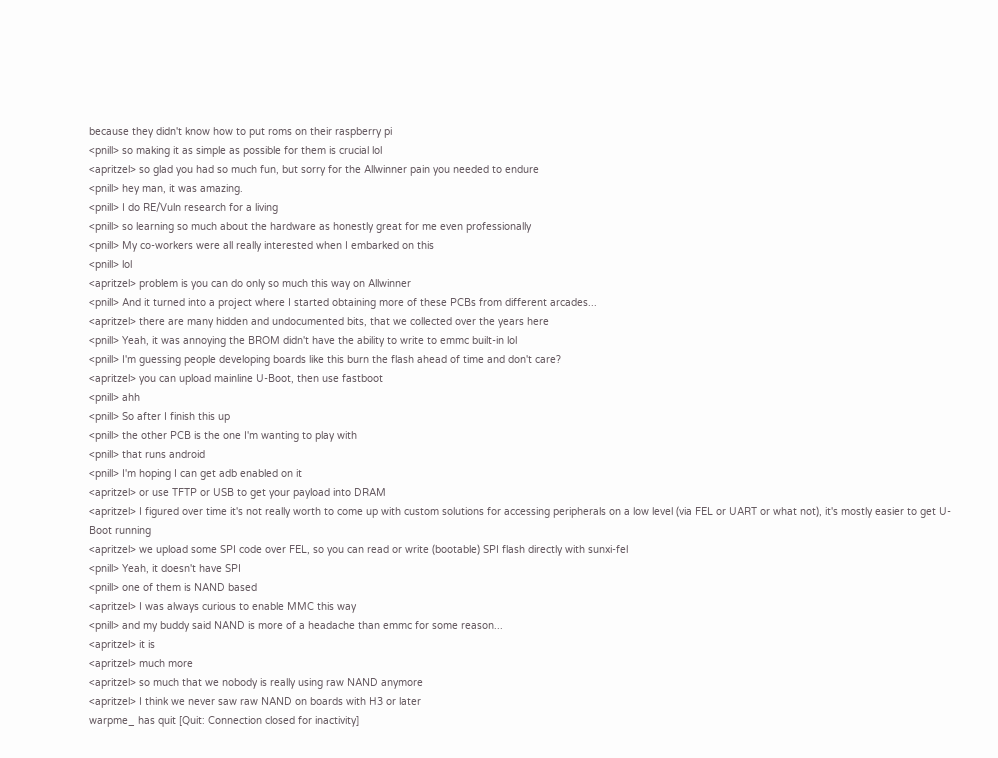because they didn't know how to put roms on their raspberry pi
<pnill> so making it as simple as possible for them is crucial lol
<apritzel> so glad you had so much fun, but sorry for the Allwinner pain you needed to endure
<pnill> hey man, it was amazing.
<pnill> I do RE/Vuln research for a living
<pnill> so learning so much about the hardware as honestly great for me even professionally
<pnill> My co-workers were all really interested when I embarked on this
<pnill> lol
<apritzel> problem is you can do only so much this way on Allwinner
<pnill> And it turned into a project where I started obtaining more of these PCBs from different arcades...
<apritzel> there are many hidden and undocumented bits, that we collected over the years here
<pnill> Yeah, it was annoying the BROM didn't have the ability to write to emmc built-in lol
<pnill> I'm guessing people developing boards like this burn the flash ahead of time and don't care?
<apritzel> you can upload mainline U-Boot, then use fastboot
<pnill> ahh
<pnill> So after I finish this up
<pnill> the other PCB is the one I'm wanting to play with
<pnill> that runs android
<pnill> I'm hoping I can get adb enabled on it
<apritzel> or use TFTP or USB to get your payload into DRAM
<apritzel> I figured over time it's not really worth to come up with custom solutions for accessing peripherals on a low level (via FEL or UART or what not), it's mostly easier to get U-Boot running
<apritzel> we upload some SPI code over FEL, so you can read or write (bootable) SPI flash directly with sunxi-fel
<pnill> Yeah, it doesn't have SPI
<pnill> one of them is NAND based
<apritzel> I was always curious to enable MMC this way
<pnill> and my buddy said NAND is more of a headache than emmc for some reason...
<apritzel> it is
<apritzel> much more
<apritzel> so much that we nobody is really using raw NAND anymore
<apritzel> I think we never saw raw NAND on boards with H3 or later
warpme_ has quit [Quit: Connection closed for inactivity]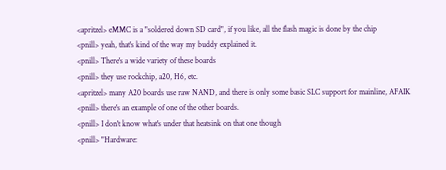<apritzel> eMMC is a "soldered down SD card", if you like, all the flash magic is done by the chip
<pnill> yeah, that's kind of the way my buddy explained it.
<pnill> There's a wide variety of these boards
<pnill> they use rockchip, a20, H6, etc.
<apritzel> many A20 boards use raw NAND, and there is only some basic SLC support for mainline, AFAIK
<pnill> there's an example of one of the other boards.
<pnill> I don't know what's under that heatsink on that one though
<pnill> "Hardware: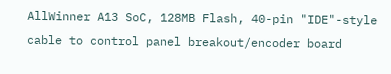AllWinner A13 SoC, 128MB Flash, 40-pin "IDE"-style cable to control panel breakout/encoder board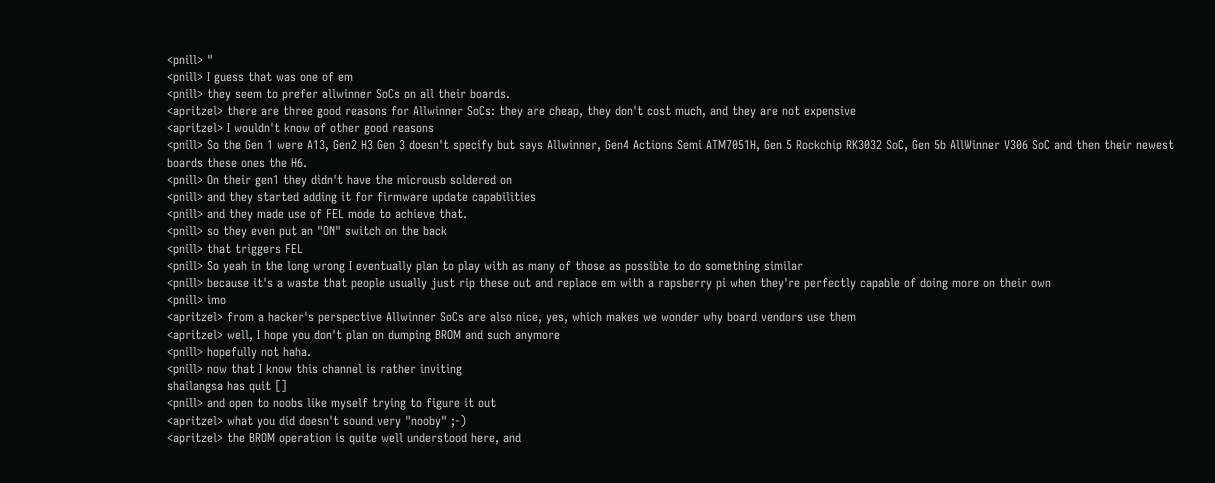<pnill> "
<pnill> I guess that was one of em
<pnill> they seem to prefer allwinner SoCs on all their boards.
<apritzel> there are three good reasons for Allwinner SoCs: they are cheap, they don't cost much, and they are not expensive
<apritzel> I wouldn't know of other good reasons
<pnill> So the Gen 1 were A13, Gen2 H3 Gen 3 doesn't specify but says Allwinner, Gen4 Actions Semi ATM7051H, Gen 5 Rockchip RK3032 SoC, Gen 5b AllWinner V306 SoC and then their newest boards these ones the H6.
<pnill> On their gen1 they didn't have the microusb soldered on
<pnill> and they started adding it for firmware update capabilities
<pnill> and they made use of FEL mode to achieve that.
<pnill> so they even put an "ON" switch on the back
<pnill> that triggers FEL
<pnill> So yeah in the long wrong I eventually plan to play with as many of those as possible to do something similar
<pnill> because it's a waste that people usually just rip these out and replace em with a rapsberry pi when they're perfectly capable of doing more on their own
<pnill> imo
<apritzel> from a hacker's perspective Allwinner SoCs are also nice, yes, which makes we wonder why board vendors use them
<apritzel> well, I hope you don't plan on dumping BROM and such anymore
<pnill> hopefully not haha.
<pnill> now that I know this channel is rather inviting
shailangsa has quit []
<pnill> and open to noobs like myself trying to figure it out
<apritzel> what you did doesn't sound very "nooby" ;-)
<apritzel> the BROM operation is quite well understood here, and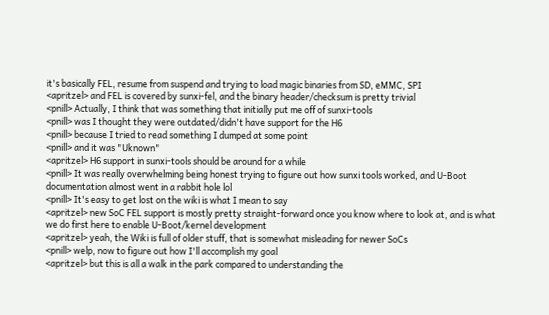it's basically FEL, resume from suspend and trying to load magic binaries from SD, eMMC, SPI
<apritzel> and FEL is covered by sunxi-fel, and the binary header/checksum is pretty trivial
<pnill> Actually, I think that was something that initially put me off of sunxi-tools
<pnill> was I thought they were outdated/didn't have support for the H6
<pnill> because I tried to read something I dumped at some point
<pnill> and it was "Uknown"
<apritzel> H6 support in sunxi-tools should be around for a while
<pnill> It was really overwhelming being honest trying to figure out how sunxi tools worked, and U-Boot documentation almost went in a rabbit hole lol
<pnill> It's easy to get lost on the wiki is what I mean to say
<apritzel> new SoC FEL support is mostly pretty straight-forward once you know where to look at, and is what we do first here to enable U-Boot/kernel development
<apritzel> yeah, the Wiki is full of older stuff, that is somewhat misleading for newer SoCs
<pnill> welp, now to figure out how I'll accomplish my goal
<apritzel> but this is all a walk in the park compared to understanding the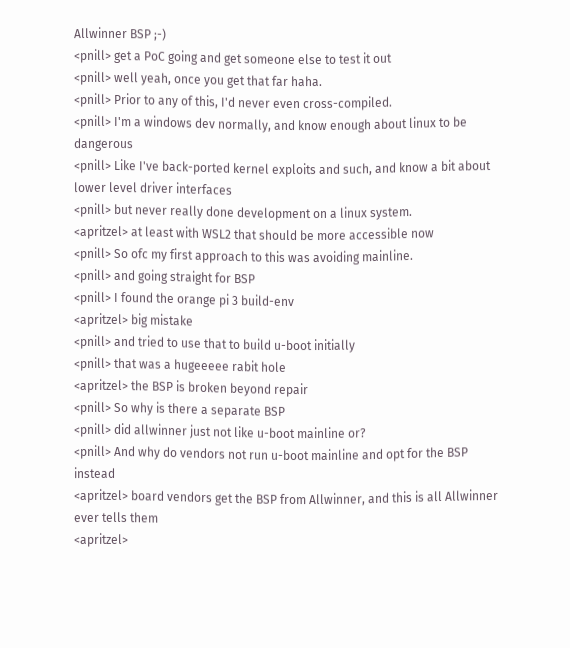Allwinner BSP ;-)
<pnill> get a PoC going and get someone else to test it out
<pnill> well yeah, once you get that far haha.
<pnill> Prior to any of this, I'd never even cross-compiled.
<pnill> I'm a windows dev normally, and know enough about linux to be dangerous
<pnill> Like I've back-ported kernel exploits and such, and know a bit about lower level driver interfaces
<pnill> but never really done development on a linux system.
<apritzel> at least with WSL2 that should be more accessible now
<pnill> So ofc my first approach to this was avoiding mainline.
<pnill> and going straight for BSP
<pnill> I found the orange pi 3 build-env
<apritzel> big mistake
<pnill> and tried to use that to build u-boot initially
<pnill> that was a hugeeeee rabit hole
<apritzel> the BSP is broken beyond repair
<pnill> So why is there a separate BSP
<pnill> did allwinner just not like u-boot mainline or?
<pnill> And why do vendors not run u-boot mainline and opt for the BSP instead
<apritzel> board vendors get the BSP from Allwinner, and this is all Allwinner ever tells them
<apritzel>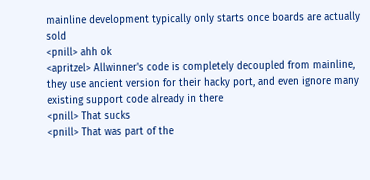mainline development typically only starts once boards are actually sold
<pnill> ahh ok
<apritzel> Allwinner's code is completely decoupled from mainline, they use ancient version for their hacky port, and even ignore many existing support code already in there
<pnill> That sucks
<pnill> That was part of the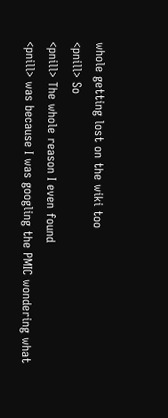whole getting lost on the wiki too
<pnill> So
<pnill> The whole reason I even found
<pnill> was because I was googling the PMIC wondering what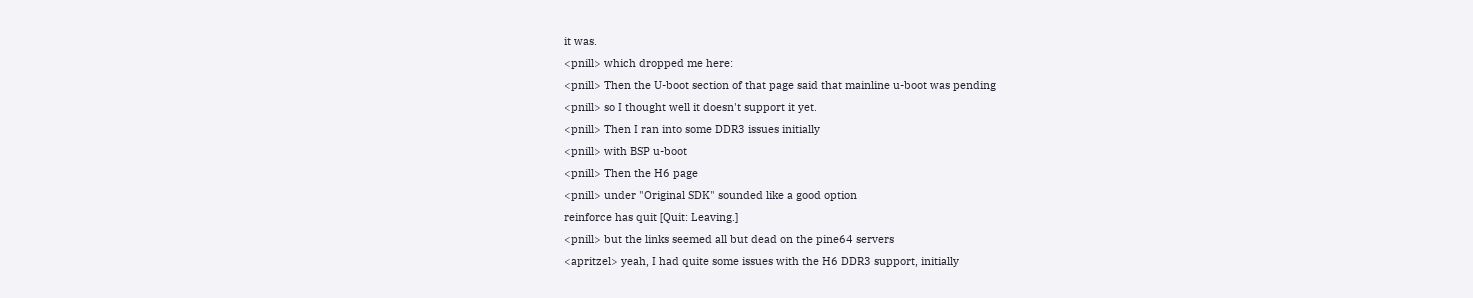it was.
<pnill> which dropped me here:
<pnill> Then the U-boot section of that page said that mainline u-boot was pending
<pnill> so I thought well it doesn't support it yet.
<pnill> Then I ran into some DDR3 issues initially
<pnill> with BSP u-boot
<pnill> Then the H6 page
<pnill> under "Original SDK" sounded like a good option
reinforce has quit [Quit: Leaving.]
<pnill> but the links seemed all but dead on the pine64 servers
<apritzel> yeah, I had quite some issues with the H6 DDR3 support, initially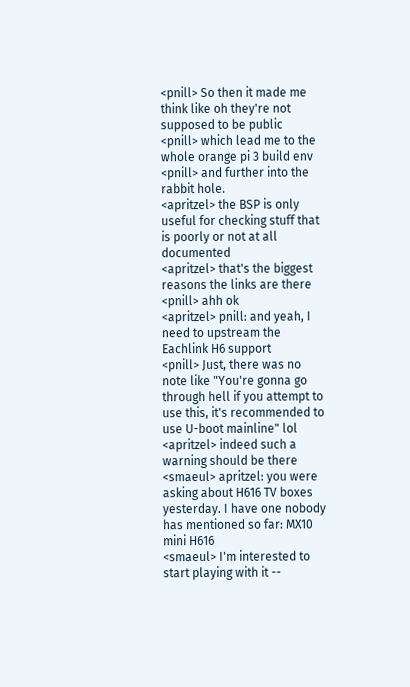<pnill> So then it made me think like oh they're not supposed to be public
<pnill> which lead me to the whole orange pi 3 build env
<pnill> and further into the rabbit hole.
<apritzel> the BSP is only useful for checking stuff that is poorly or not at all documented
<apritzel> that's the biggest reasons the links are there
<pnill> ahh ok
<apritzel> pnill: and yeah, I need to upstream the Eachlink H6 support
<pnill> Just, there was no note like "You're gonna go through hell if you attempt to use this, it's recommended to use U-boot mainline" lol
<apritzel> indeed such a warning should be there
<smaeul> apritzel: you were asking about H616 TV boxes yesterday. I have one nobody has mentioned so far: MX10 mini H616
<smaeul> I'm interested to start playing with it --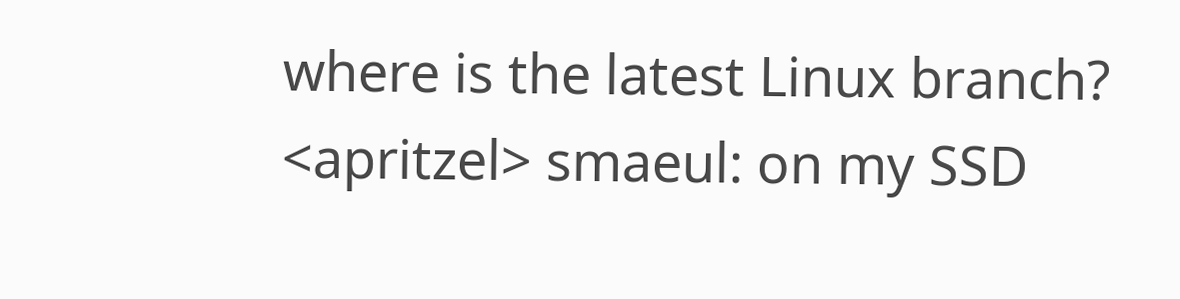where is the latest Linux branch?
<apritzel> smaeul: on my SSD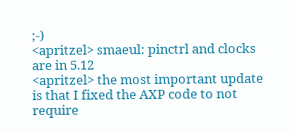;-)
<apritzel> smaeul: pinctrl and clocks are in 5.12
<apritzel> the most important update is that I fixed the AXP code to not require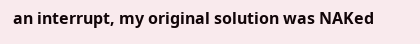an interrupt, my original solution was NAKed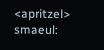<apritzel> smaeul: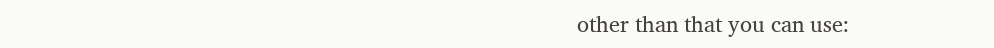other than that you can use: